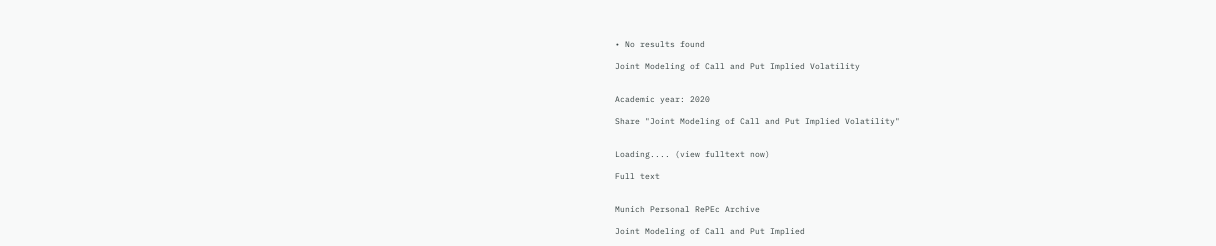• No results found

Joint Modeling of Call and Put Implied Volatility


Academic year: 2020

Share "Joint Modeling of Call and Put Implied Volatility"


Loading.... (view fulltext now)

Full text


Munich Personal RePEc Archive

Joint Modeling of Call and Put Implied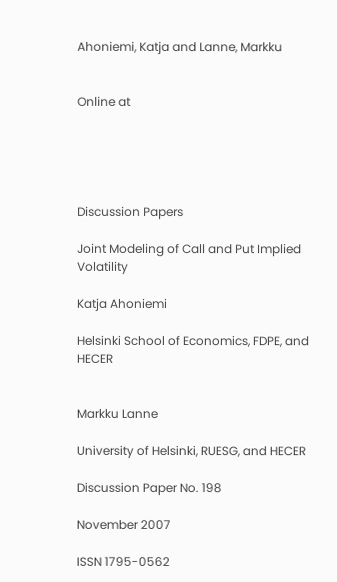Ahoniemi, Katja and Lanne, Markku


Online at





Discussion Papers

Joint Modeling of Call and Put Implied Volatility

Katja Ahoniemi

Helsinki School of Economics, FDPE, and HECER


Markku Lanne

University of Helsinki, RUESG, and HECER

Discussion Paper No. 198

November 2007

ISSN 1795-0562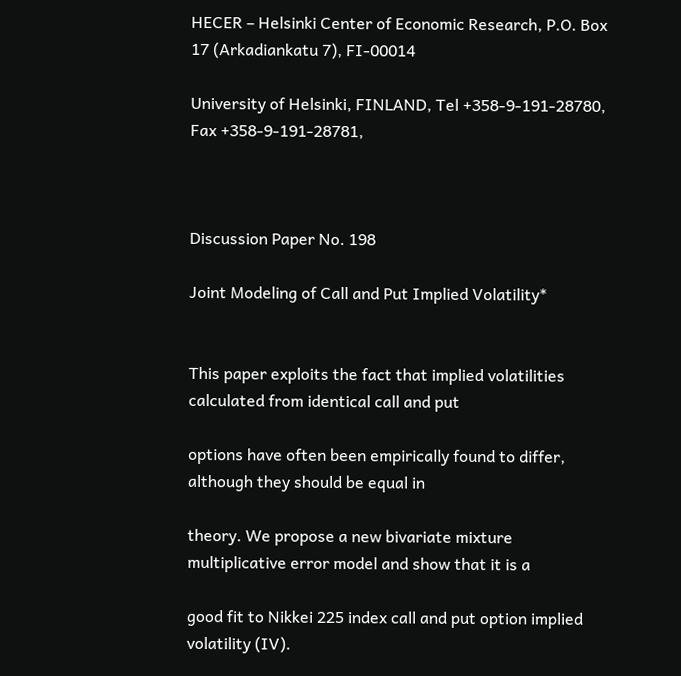HECER – Helsinki Center of Economic Research, P.O. Box 17 (Arkadiankatu 7), FI-00014

University of Helsinki, FINLAND, Tel +358-9-191-28780, Fax +358-9-191-28781,



Discussion Paper No. 198

Joint Modeling of Call and Put Implied Volatility*


This paper exploits the fact that implied volatilities calculated from identical call and put

options have often been empirically found to differ, although they should be equal in

theory. We propose a new bivariate mixture multiplicative error model and show that it is a

good fit to Nikkei 225 index call and put option implied volatility (IV).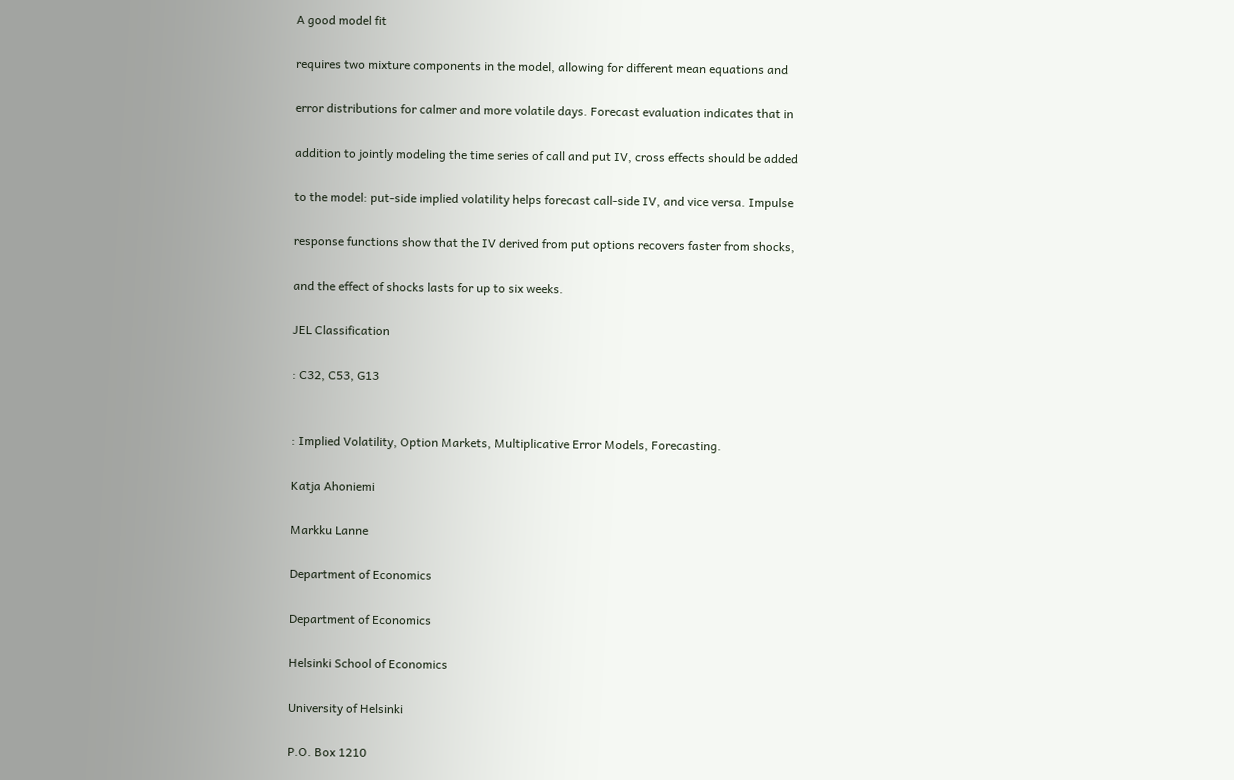A good model fit

requires two mixture components in the model, allowing for different mean equations and

error distributions for calmer and more volatile days. Forecast evaluation indicates that in

addition to jointly modeling the time series of call and put IV, cross effects should be added

to the model: put-side implied volatility helps forecast call-side IV, and vice versa. Impulse

response functions show that the IV derived from put options recovers faster from shocks,

and the effect of shocks lasts for up to six weeks.

JEL Classification

: C32, C53, G13


: Implied Volatility, Option Markets, Multiplicative Error Models, Forecasting.

Katja Ahoniemi

Markku Lanne

Department of Economics

Department of Economics

Helsinki School of Economics

University of Helsinki

P.O. Box 1210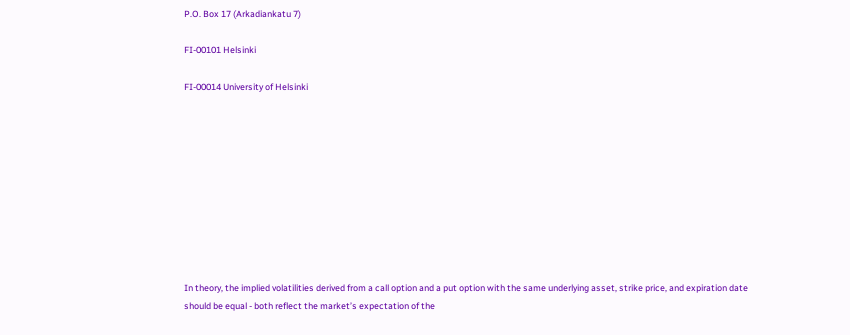P.O. Box 17 (Arkadiankatu 7)

FI-00101 Helsinki

FI-00014 University of Helsinki










In theory, the implied volatilities derived from a call option and a put option with the same underlying asset, strike price, and expiration date should be equal - both reflect the market’s expectation of the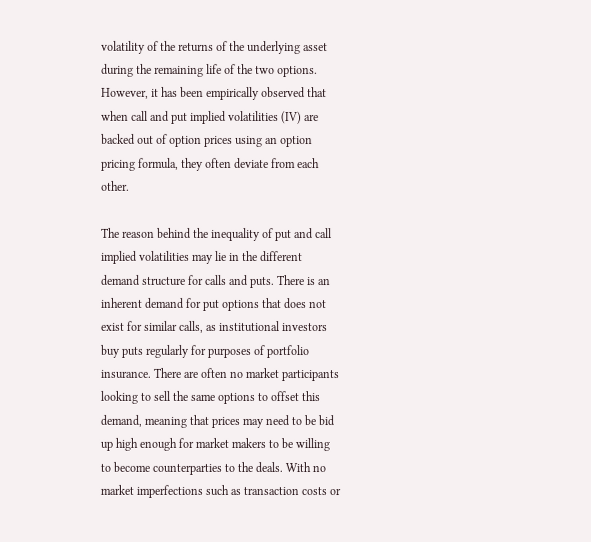volatility of the returns of the underlying asset during the remaining life of the two options. However, it has been empirically observed that when call and put implied volatilities (IV) are backed out of option prices using an option pricing formula, they often deviate from each other.

The reason behind the inequality of put and call implied volatilities may lie in the different demand structure for calls and puts. There is an inherent demand for put options that does not exist for similar calls, as institutional investors buy puts regularly for purposes of portfolio insurance. There are often no market participants looking to sell the same options to offset this demand, meaning that prices may need to be bid up high enough for market makers to be willing to become counterparties to the deals. With no market imperfections such as transaction costs or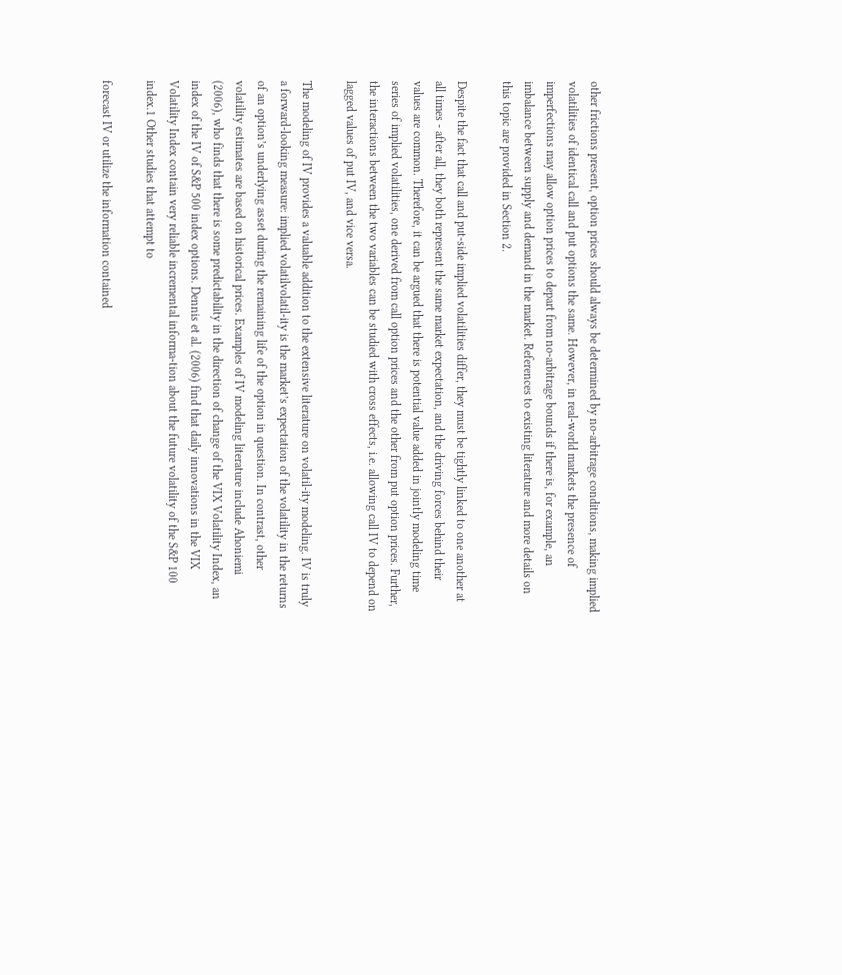other frictions present, option prices should always be determined by no-arbitrage conditions, making implied volatilities of identical call and put options the same. However, in real-world markets the presence of imperfections may allow option prices to depart from no-arbitrage bounds if there is, for example, an imbalance between supply and demand in the market. References to existing literature and more details on this topic are provided in Section 2.

Despite the fact that call and put-side implied volatilities differ, they must be tightly linked to one another at all times - after all, they both represent the same market expectation, and the driving forces behind their values are common. Therefore, it can be argued that there is potential value added in jointly modeling time series of implied volatilities, one derived from call option prices and the other from put option prices. Further, the interactions between the two variables can be studied with cross effects, i.e. allowing call IV to depend on lagged values of put IV, and vice versa.

The modeling of IV provides a valuable addition to the extensive literature on volatil-ity modeling. IV is truly a forward-looking measure: implied volatilvolatil-ity is the market’s expectation of the volatility in the returns of an option’s underlying asset during the remaining life of the option in question. In contrast, other volatility estimates are based on historical prices. Examples of IV modeling literature include Ahoniemi (2006), who finds that there is some predictability in the direction of change of the VIX Volatility Index, an index of the IV of S&P 500 index options. Dennis et al. (2006) find that daily innovations in the VIX Volatility Index contain very reliable incremental informa-tion about the future volatility of the S&P 100 index.1 Other studies that attempt to

forecast IV or utilize the information contained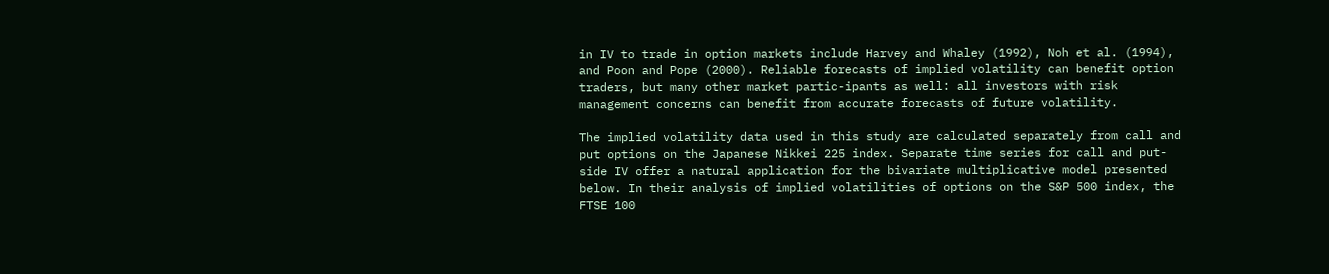in IV to trade in option markets include Harvey and Whaley (1992), Noh et al. (1994), and Poon and Pope (2000). Reliable forecasts of implied volatility can benefit option traders, but many other market partic-ipants as well: all investors with risk management concerns can benefit from accurate forecasts of future volatility.

The implied volatility data used in this study are calculated separately from call and put options on the Japanese Nikkei 225 index. Separate time series for call and put-side IV offer a natural application for the bivariate multiplicative model presented below. In their analysis of implied volatilities of options on the S&P 500 index, the FTSE 100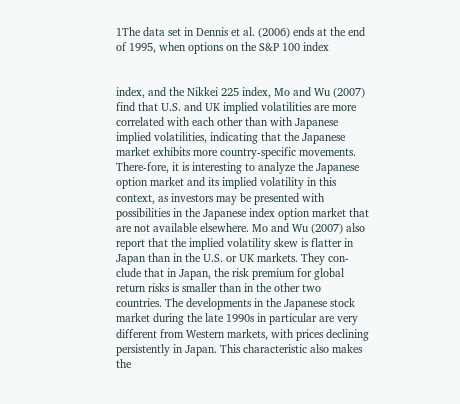1The data set in Dennis et al. (2006) ends at the end of 1995, when options on the S&P 100 index


index, and the Nikkei 225 index, Mo and Wu (2007) find that U.S. and UK implied volatilities are more correlated with each other than with Japanese implied volatilities, indicating that the Japanese market exhibits more country-specific movements. There-fore, it is interesting to analyze the Japanese option market and its implied volatility in this context, as investors may be presented with possibilities in the Japanese index option market that are not available elsewhere. Mo and Wu (2007) also report that the implied volatility skew is flatter in Japan than in the U.S. or UK markets. They con-clude that in Japan, the risk premium for global return risks is smaller than in the other two countries. The developments in the Japanese stock market during the late 1990s in particular are very different from Western markets, with prices declining persistently in Japan. This characteristic also makes the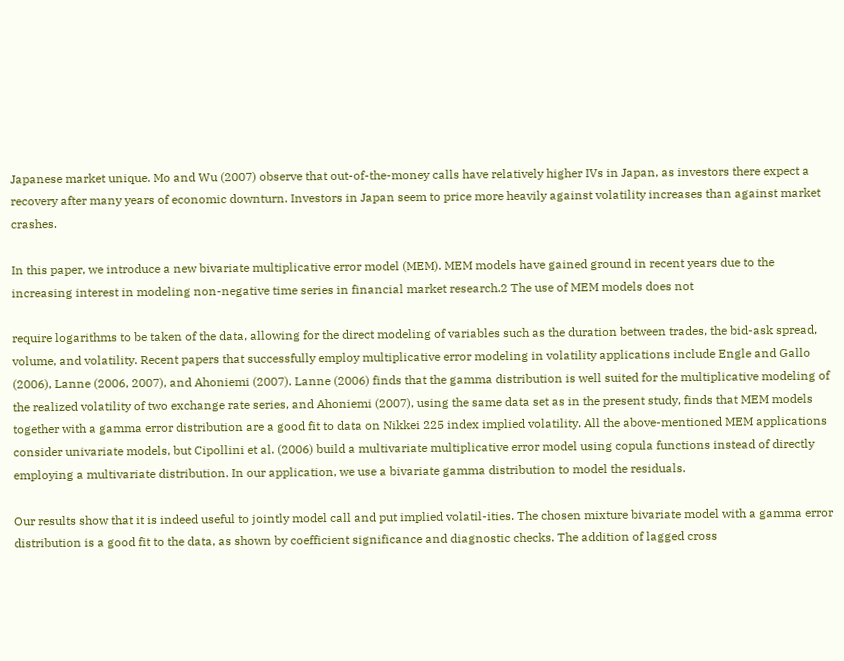Japanese market unique. Mo and Wu (2007) observe that out-of-the-money calls have relatively higher IVs in Japan, as investors there expect a recovery after many years of economic downturn. Investors in Japan seem to price more heavily against volatility increases than against market crashes.

In this paper, we introduce a new bivariate multiplicative error model (MEM). MEM models have gained ground in recent years due to the increasing interest in modeling non-negative time series in financial market research.2 The use of MEM models does not

require logarithms to be taken of the data, allowing for the direct modeling of variables such as the duration between trades, the bid-ask spread, volume, and volatility. Recent papers that successfully employ multiplicative error modeling in volatility applications include Engle and Gallo (2006), Lanne (2006, 2007), and Ahoniemi (2007). Lanne (2006) finds that the gamma distribution is well suited for the multiplicative modeling of the realized volatility of two exchange rate series, and Ahoniemi (2007), using the same data set as in the present study, finds that MEM models together with a gamma error distribution are a good fit to data on Nikkei 225 index implied volatility. All the above-mentioned MEM applications consider univariate models, but Cipollini et al. (2006) build a multivariate multiplicative error model using copula functions instead of directly employing a multivariate distribution. In our application, we use a bivariate gamma distribution to model the residuals.

Our results show that it is indeed useful to jointly model call and put implied volatil-ities. The chosen mixture bivariate model with a gamma error distribution is a good fit to the data, as shown by coefficient significance and diagnostic checks. The addition of lagged cross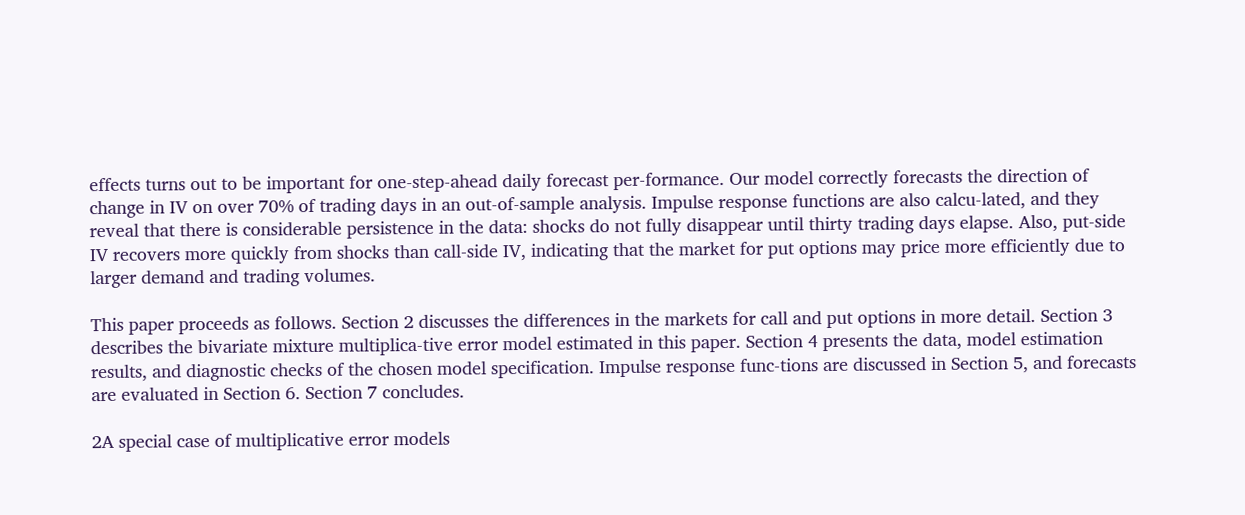effects turns out to be important for one-step-ahead daily forecast per-formance. Our model correctly forecasts the direction of change in IV on over 70% of trading days in an out-of-sample analysis. Impulse response functions are also calcu-lated, and they reveal that there is considerable persistence in the data: shocks do not fully disappear until thirty trading days elapse. Also, put-side IV recovers more quickly from shocks than call-side IV, indicating that the market for put options may price more efficiently due to larger demand and trading volumes.

This paper proceeds as follows. Section 2 discusses the differences in the markets for call and put options in more detail. Section 3 describes the bivariate mixture multiplica-tive error model estimated in this paper. Section 4 presents the data, model estimation results, and diagnostic checks of the chosen model specification. Impulse response func-tions are discussed in Section 5, and forecasts are evaluated in Section 6. Section 7 concludes.

2A special case of multiplicative error models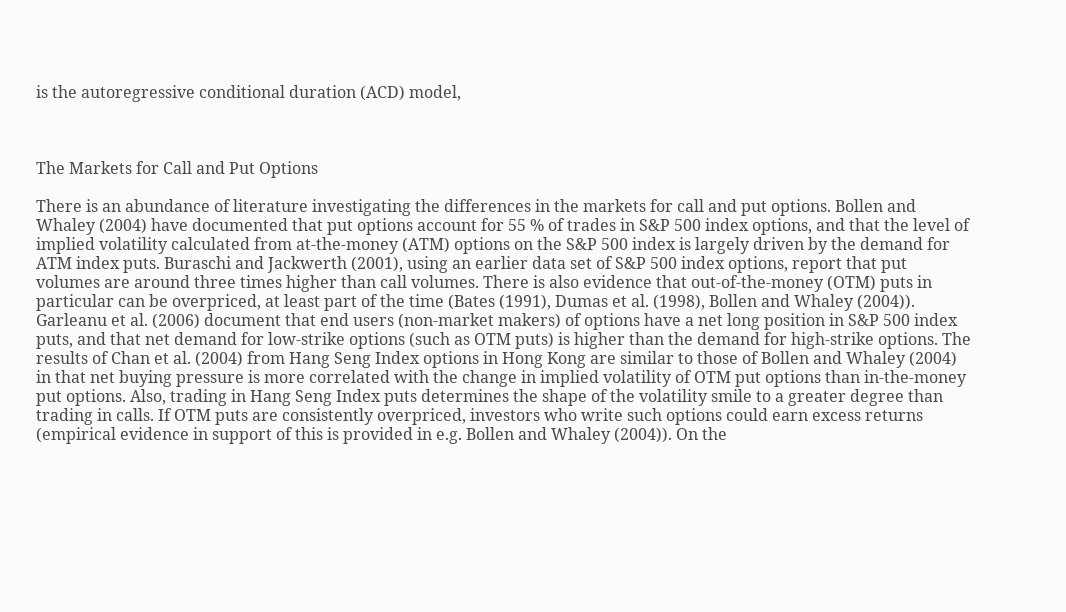is the autoregressive conditional duration (ACD) model,



The Markets for Call and Put Options

There is an abundance of literature investigating the differences in the markets for call and put options. Bollen and Whaley (2004) have documented that put options account for 55 % of trades in S&P 500 index options, and that the level of implied volatility calculated from at-the-money (ATM) options on the S&P 500 index is largely driven by the demand for ATM index puts. Buraschi and Jackwerth (2001), using an earlier data set of S&P 500 index options, report that put volumes are around three times higher than call volumes. There is also evidence that out-of-the-money (OTM) puts in particular can be overpriced, at least part of the time (Bates (1991), Dumas et al. (1998), Bollen and Whaley (2004)). Garleanu et al. (2006) document that end users (non-market makers) of options have a net long position in S&P 500 index puts, and that net demand for low-strike options (such as OTM puts) is higher than the demand for high-strike options. The results of Chan et al. (2004) from Hang Seng Index options in Hong Kong are similar to those of Bollen and Whaley (2004) in that net buying pressure is more correlated with the change in implied volatility of OTM put options than in-the-money put options. Also, trading in Hang Seng Index puts determines the shape of the volatility smile to a greater degree than trading in calls. If OTM puts are consistently overpriced, investors who write such options could earn excess returns (empirical evidence in support of this is provided in e.g. Bollen and Whaley (2004)). On the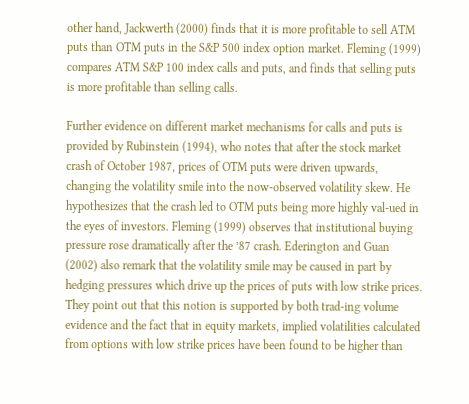other hand, Jackwerth (2000) finds that it is more profitable to sell ATM puts than OTM puts in the S&P 500 index option market. Fleming (1999) compares ATM S&P 100 index calls and puts, and finds that selling puts is more profitable than selling calls.

Further evidence on different market mechanisms for calls and puts is provided by Rubinstein (1994), who notes that after the stock market crash of October 1987, prices of OTM puts were driven upwards, changing the volatility smile into the now-observed volatility skew. He hypothesizes that the crash led to OTM puts being more highly val-ued in the eyes of investors. Fleming (1999) observes that institutional buying pressure rose dramatically after the ’87 crash. Ederington and Guan (2002) also remark that the volatility smile may be caused in part by hedging pressures which drive up the prices of puts with low strike prices. They point out that this notion is supported by both trad-ing volume evidence and the fact that in equity markets, implied volatilities calculated from options with low strike prices have been found to be higher than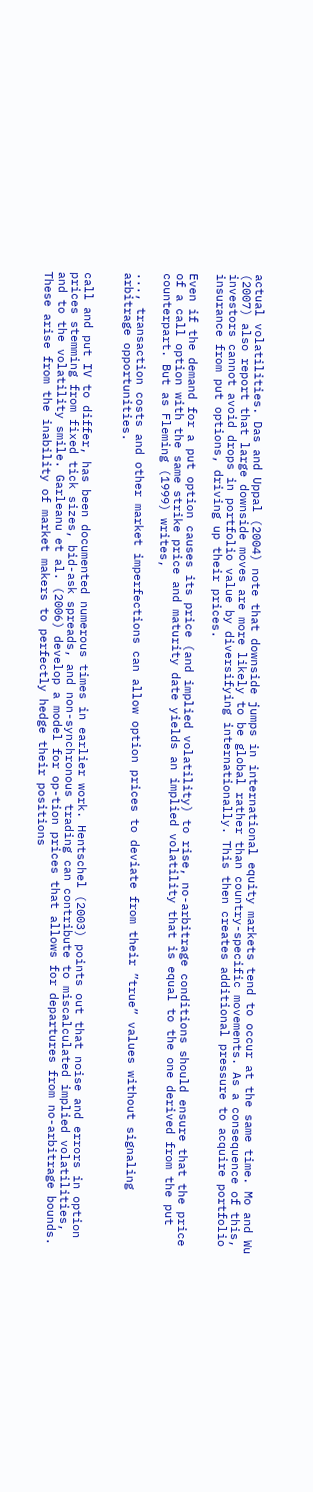actual volatilities. Das and Uppal (2004) note that downside jumps in international equity markets tend to occur at the same time. Mo and Wu (2007) also report that large downside moves are more likely to be global rather than country-specific movements. As a consequence of this, investors cannot avoid drops in portfolio value by diversifying internationally. This then creates additional pressure to acquire portfolio insurance from put options, driving up their prices.

Even if the demand for a put option causes its price (and implied volatility) to rise, no-arbitrage conditions should ensure that the price of a call option with the same strike price and maturity date yields an implied volatility that is equal to the one derived from the put counterpart. But as Fleming (1999) writes,

..., transaction costs and other market imperfections can allow option prices to deviate from their ”true” values without signaling arbitrage opportunities.


call and put IV to differ, has been documented numerous times in earlier work. Hentschel (2003) points out that noise and errors in option prices stemming from fixed tick sizes, bid-ask spreads, and non-synchronous trading can contribute to miscalculated implied volatilities, and to the volatility smile. Garleanu et al. (2006) develop a model for op-tion prices that allows for departures from no-arbitrage bounds. These arise from the inability of market makers to perfectly hedge their positions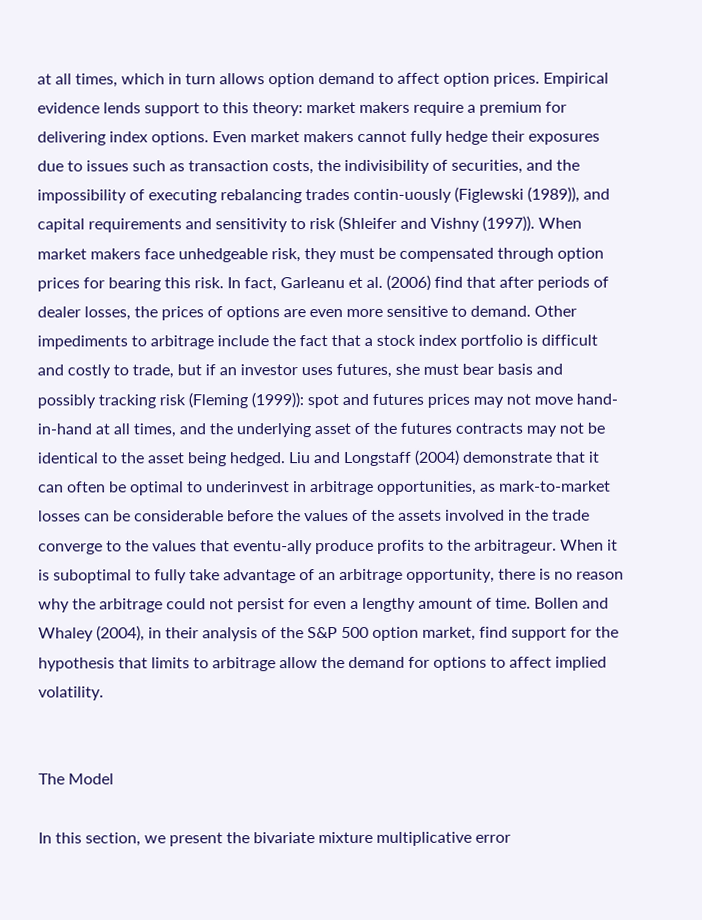at all times, which in turn allows option demand to affect option prices. Empirical evidence lends support to this theory: market makers require a premium for delivering index options. Even market makers cannot fully hedge their exposures due to issues such as transaction costs, the indivisibility of securities, and the impossibility of executing rebalancing trades contin-uously (Figlewski (1989)), and capital requirements and sensitivity to risk (Shleifer and Vishny (1997)). When market makers face unhedgeable risk, they must be compensated through option prices for bearing this risk. In fact, Garleanu et al. (2006) find that after periods of dealer losses, the prices of options are even more sensitive to demand. Other impediments to arbitrage include the fact that a stock index portfolio is difficult and costly to trade, but if an investor uses futures, she must bear basis and possibly tracking risk (Fleming (1999)): spot and futures prices may not move hand-in-hand at all times, and the underlying asset of the futures contracts may not be identical to the asset being hedged. Liu and Longstaff (2004) demonstrate that it can often be optimal to underinvest in arbitrage opportunities, as mark-to-market losses can be considerable before the values of the assets involved in the trade converge to the values that eventu-ally produce profits to the arbitrageur. When it is suboptimal to fully take advantage of an arbitrage opportunity, there is no reason why the arbitrage could not persist for even a lengthy amount of time. Bollen and Whaley (2004), in their analysis of the S&P 500 option market, find support for the hypothesis that limits to arbitrage allow the demand for options to affect implied volatility.


The Model

In this section, we present the bivariate mixture multiplicative error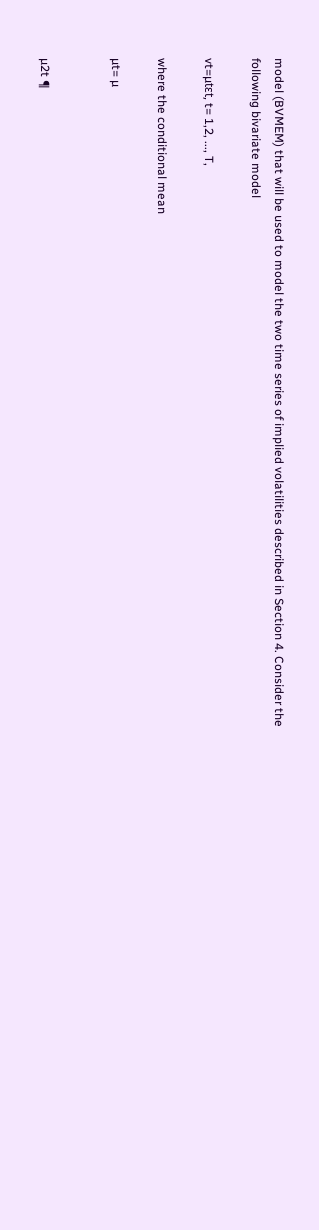model (BVMEM) that will be used to model the two time series of implied volatilities described in Section 4. Consider the following bivariate model

vt=µtεt, t= 1,2, ..., T,

where the conditional mean

µt= µ


µ2t ¶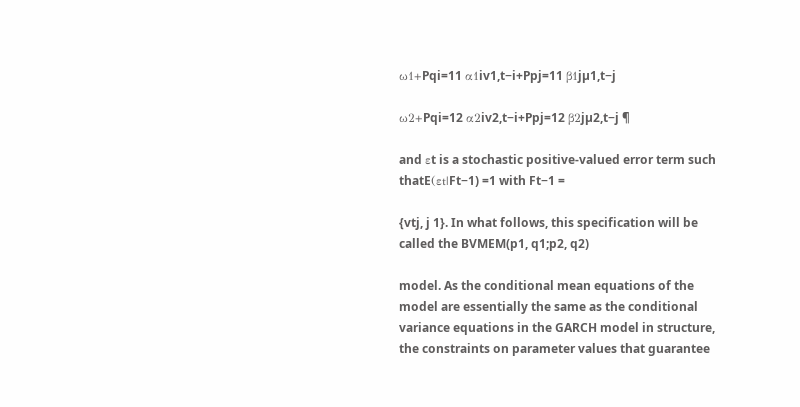ω1+Pqi=11 α1iv1,t−i+Ppj=11 β1jµ1,t−j

ω2+Pqi=12 α2iv2,t−i+Ppj=12 β2jµ2,t−j ¶

and εt is a stochastic positive-valued error term such thatE(εt|Ft−1) =1 with Ft−1 =

{vtj, j 1}. In what follows, this specification will be called the BVMEM(p1, q1;p2, q2)

model. As the conditional mean equations of the model are essentially the same as the conditional variance equations in the GARCH model in structure, the constraints on parameter values that guarantee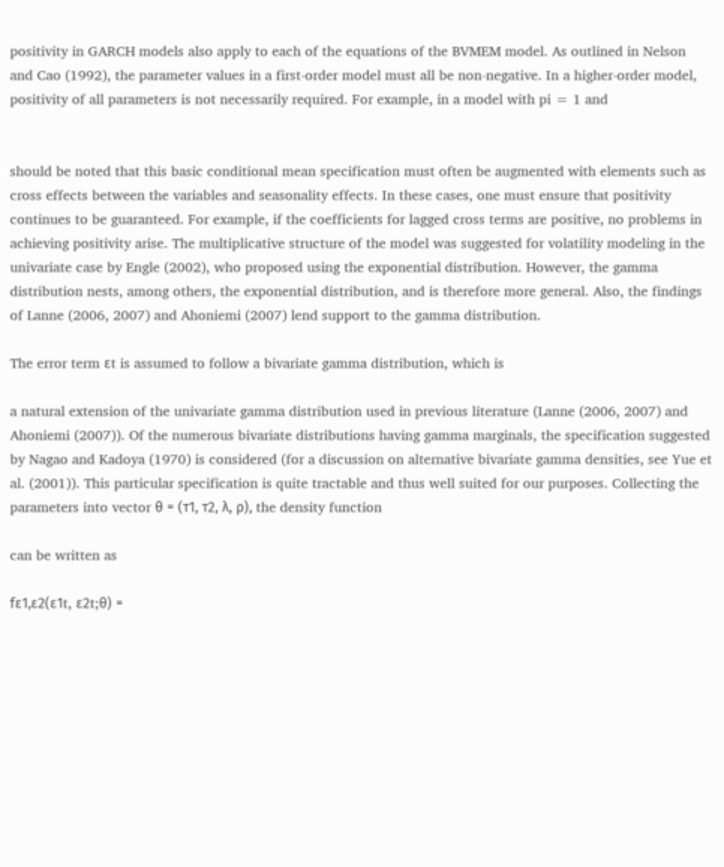positivity in GARCH models also apply to each of the equations of the BVMEM model. As outlined in Nelson and Cao (1992), the parameter values in a first-order model must all be non-negative. In a higher-order model, positivity of all parameters is not necessarily required. For example, in a model with pi = 1 and


should be noted that this basic conditional mean specification must often be augmented with elements such as cross effects between the variables and seasonality effects. In these cases, one must ensure that positivity continues to be guaranteed. For example, if the coefficients for lagged cross terms are positive, no problems in achieving positivity arise. The multiplicative structure of the model was suggested for volatility modeling in the univariate case by Engle (2002), who proposed using the exponential distribution. However, the gamma distribution nests, among others, the exponential distribution, and is therefore more general. Also, the findings of Lanne (2006, 2007) and Ahoniemi (2007) lend support to the gamma distribution.

The error term εt is assumed to follow a bivariate gamma distribution, which is

a natural extension of the univariate gamma distribution used in previous literature (Lanne (2006, 2007) and Ahoniemi (2007)). Of the numerous bivariate distributions having gamma marginals, the specification suggested by Nagao and Kadoya (1970) is considered (for a discussion on alternative bivariate gamma densities, see Yue et al. (2001)). This particular specification is quite tractable and thus well suited for our purposes. Collecting the parameters into vector θ = (τ1, τ2, λ, ρ), the density function

can be written as

fε1,ε2(ε1t, ε2t;θ) =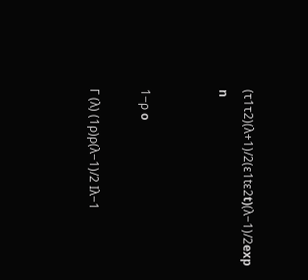(τ1τ2)(λ+1)/2(ε1tε2t)(λ−1)/2exp n


1−ρ o

Γ (λ) (1ρ)ρ(λ−1)/2 Iλ−1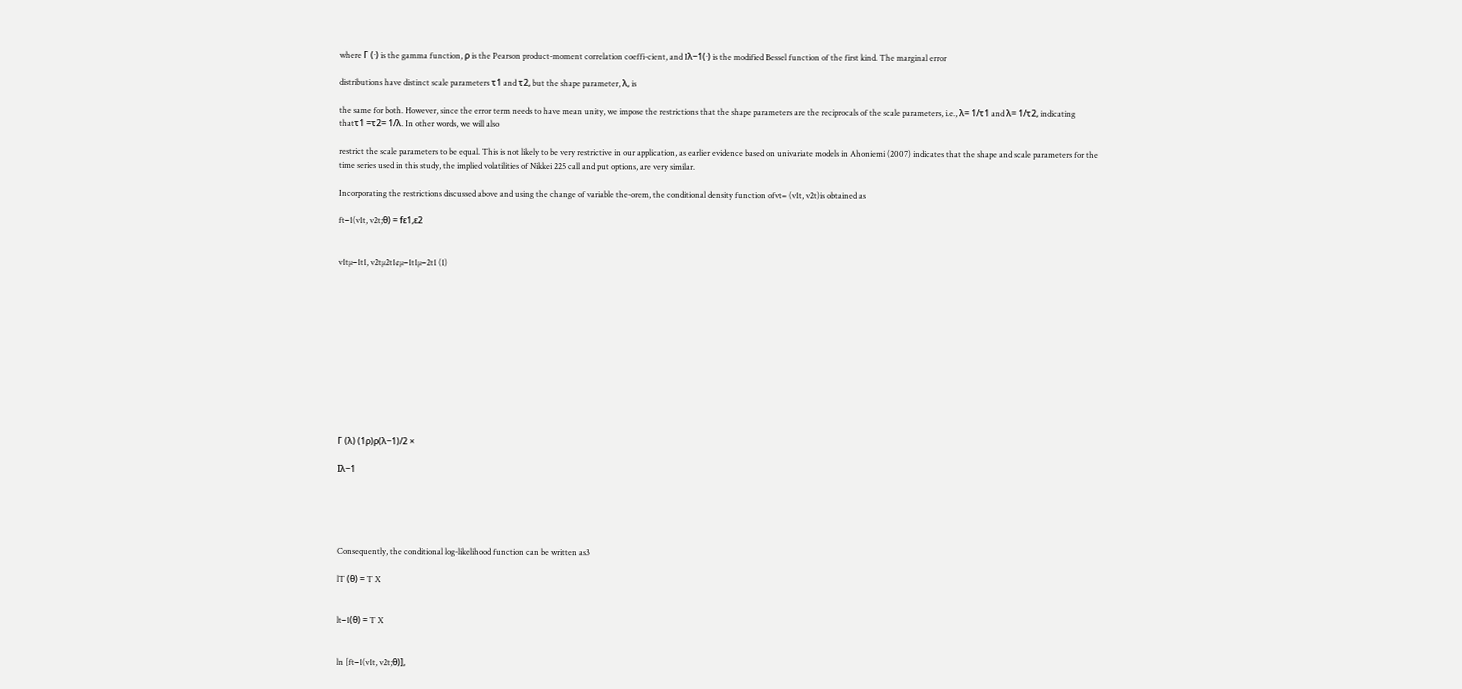where Γ (·) is the gamma function, ρ is the Pearson product-moment correlation coeffi-cient, and Iλ−1(·) is the modified Bessel function of the first kind. The marginal error

distributions have distinct scale parameters τ1 and τ2, but the shape parameter, λ, is

the same for both. However, since the error term needs to have mean unity, we impose the restrictions that the shape parameters are the reciprocals of the scale parameters, i.e., λ= 1/τ1 and λ= 1/τ2, indicating thatτ1 =τ2= 1/λ. In other words, we will also

restrict the scale parameters to be equal. This is not likely to be very restrictive in our application, as earlier evidence based on univariate models in Ahoniemi (2007) indicates that the shape and scale parameters for the time series used in this study, the implied volatilities of Nikkei 225 call and put options, are very similar.

Incorporating the restrictions discussed above and using the change of variable the-orem, the conditional density function ofvt= (v1t, v2t)is obtained as

ft−1(v1t, v2t;θ) = fε1,ε2


v1tµ−1t1, v2tµ2t1¢µ−1t1µ−2t1 (1)












Γ (λ) (1ρ)ρ(λ−1)/2 ×

Iλ−1





Consequently, the conditional log-likelihood function can be written as3

lT (θ) = T X


lt−1(θ) = T X


ln [ft−1(v1t, v2t;θ)],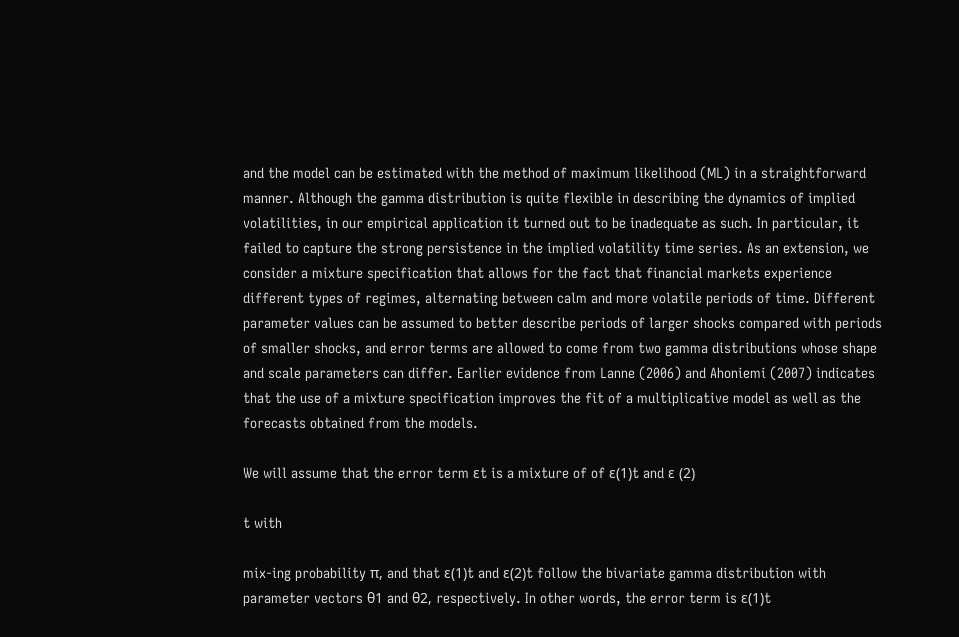and the model can be estimated with the method of maximum likelihood (ML) in a straightforward manner. Although the gamma distribution is quite flexible in describing the dynamics of implied volatilities, in our empirical application it turned out to be inadequate as such. In particular, it failed to capture the strong persistence in the implied volatility time series. As an extension, we consider a mixture specification that allows for the fact that financial markets experience different types of regimes, alternating between calm and more volatile periods of time. Different parameter values can be assumed to better describe periods of larger shocks compared with periods of smaller shocks, and error terms are allowed to come from two gamma distributions whose shape and scale parameters can differ. Earlier evidence from Lanne (2006) and Ahoniemi (2007) indicates that the use of a mixture specification improves the fit of a multiplicative model as well as the forecasts obtained from the models.

We will assume that the error term εt is a mixture of of ε(1)t and ε (2)

t with

mix-ing probability π, and that ε(1)t and ε(2)t follow the bivariate gamma distribution with parameter vectors θ1 and θ2, respectively. In other words, the error term is ε(1)t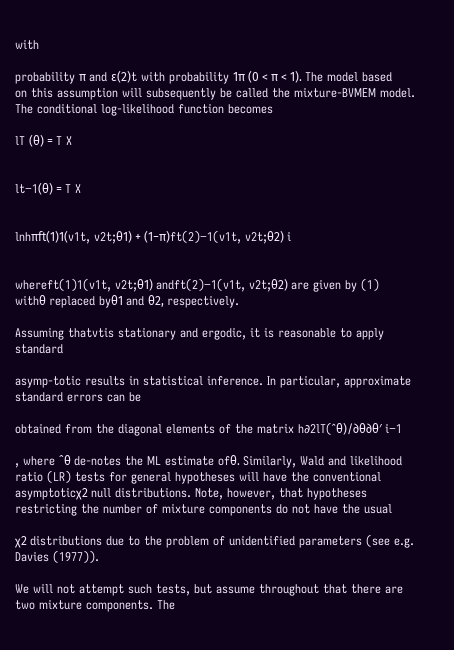with

probability π and ε(2)t with probability 1π (0 < π < 1). The model based on this assumption will subsequently be called the mixture-BVMEM model. The conditional log-likelihood function becomes

lT (θ) = T X


lt−1(θ) = T X


lnhπft(1)1(v1t, v2t;θ1) + (1−π)ft(2)−1(v1t, v2t;θ2) i


whereft(1)1(v1t, v2t;θ1) andft(2)−1(v1t, v2t;θ2) are given by (1) withθ replaced byθ1 and θ2, respectively.

Assuming thatvtis stationary and ergodic, it is reasonable to apply standard

asymp-totic results in statistical inference. In particular, approximate standard errors can be

obtained from the diagonal elements of the matrix h∂2lT(ˆθ)/∂θ∂θ′ i−1

, where ˆθ de-notes the ML estimate ofθ. Similarly, Wald and likelihood ratio (LR) tests for general hypotheses will have the conventional asymptoticχ2 null distributions. Note, however, that hypotheses restricting the number of mixture components do not have the usual

χ2 distributions due to the problem of unidentified parameters (see e.g. Davies (1977)).

We will not attempt such tests, but assume throughout that there are two mixture components. The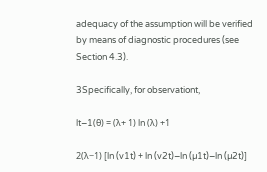adequacy of the assumption will be verified by means of diagnostic procedures (see Section 4.3).

3Specifically, for observationt,

lt−1(θ) = (λ+ 1) ln (λ) +1

2(λ−1) [ln (v1t) + ln (v2t)−ln (µ1t)−ln (µ2t)]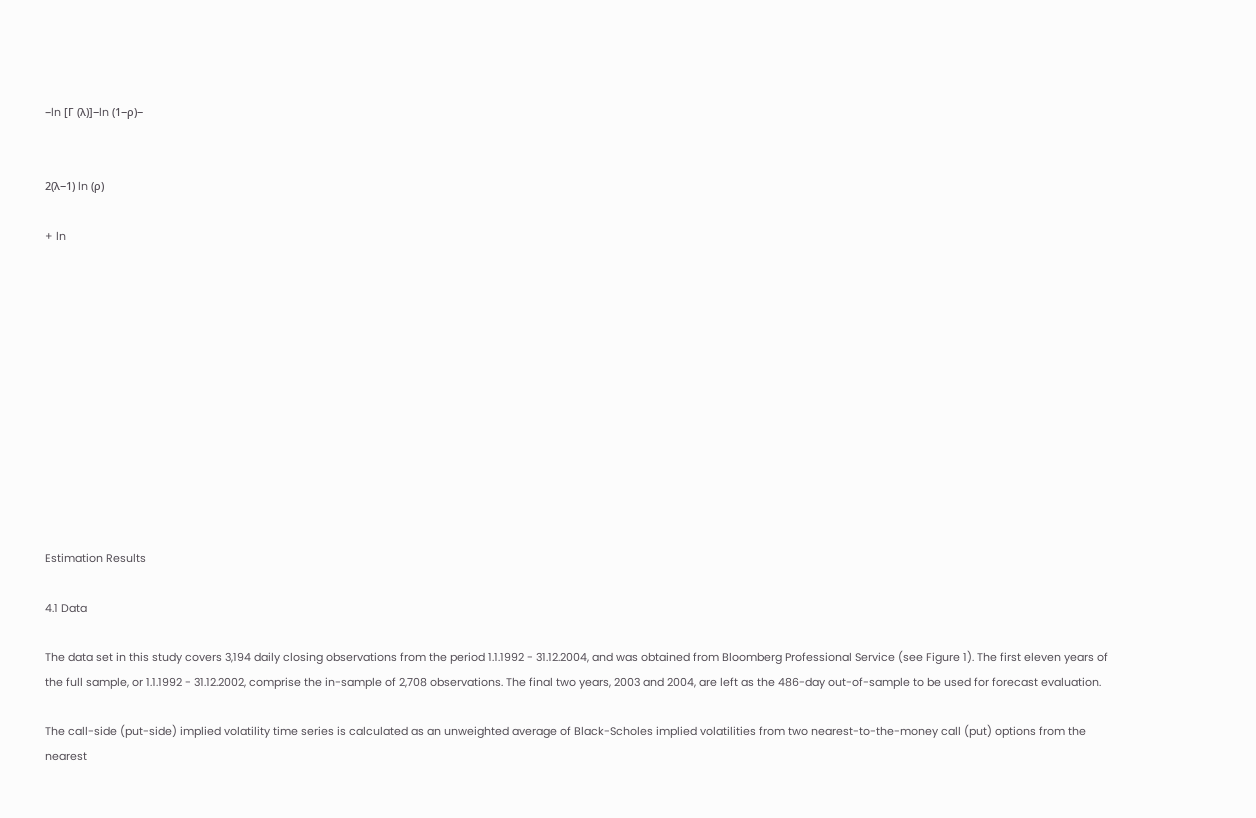−ln [Γ (λ)]−ln (1−ρ)−


2(λ−1) ln (ρ)

+ ln












Estimation Results

4.1 Data

The data set in this study covers 3,194 daily closing observations from the period 1.1.1992 - 31.12.2004, and was obtained from Bloomberg Professional Service (see Figure 1). The first eleven years of the full sample, or 1.1.1992 - 31.12.2002, comprise the in-sample of 2,708 observations. The final two years, 2003 and 2004, are left as the 486-day out-of-sample to be used for forecast evaluation.

The call-side (put-side) implied volatility time series is calculated as an unweighted average of Black-Scholes implied volatilities from two nearest-to-the-money call (put) options from the nearest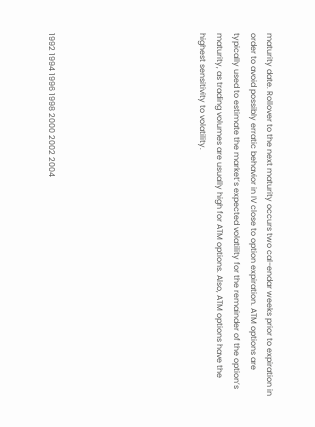maturity date. Rollover to the next maturity occurs two cal-endar weeks prior to expiration in order to avoid possibly erratic behavior in IV close to option expiration. ATM options are typically used to estimate the market’s expected volatility for the remainder of the option’s maturity, as trading volumes are usually high for ATM options. Also, ATM options have the highest sensitivity to volatility.








1992 1994 1996 1998 2000 2002 2004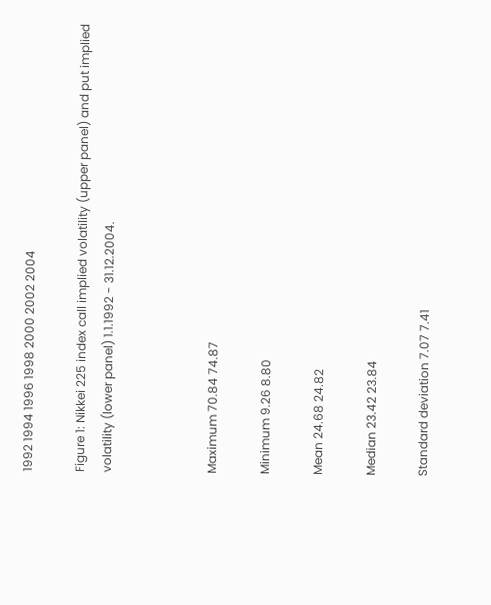1992 1994 1996 1998 2000 2002 2004

Figure 1: Nikkei 225 index call implied volatility (upper panel) and put implied volatility (lower panel) 1.1.1992 - 31.12.2004.



Maximum 70.84 74.87

Minimum 9.26 8.80

Mean 24.68 24.82

Median 23.42 23.84

Standard deviation 7.07 7.41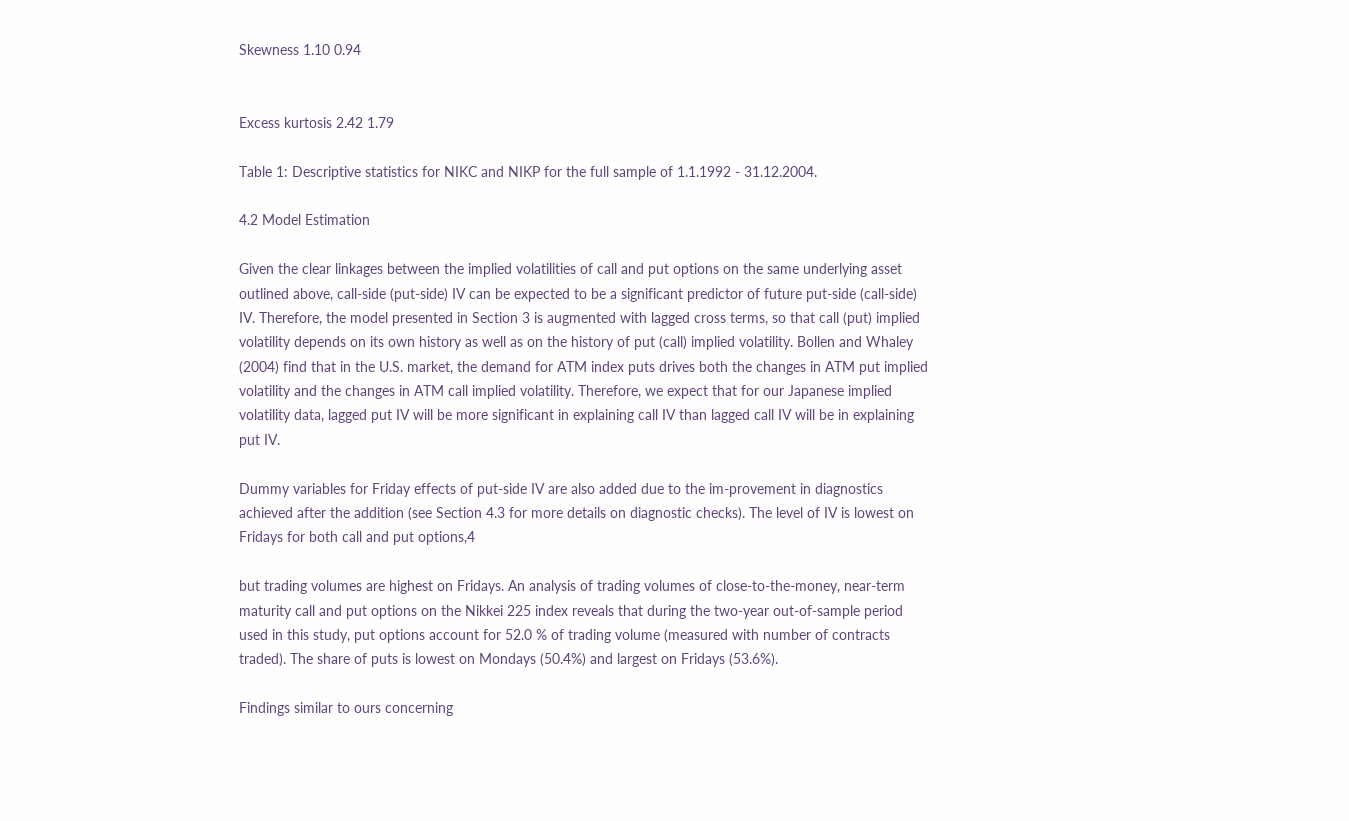Skewness 1.10 0.94


Excess kurtosis 2.42 1.79

Table 1: Descriptive statistics for NIKC and NIKP for the full sample of 1.1.1992 - 31.12.2004.

4.2 Model Estimation

Given the clear linkages between the implied volatilities of call and put options on the same underlying asset outlined above, call-side (put-side) IV can be expected to be a significant predictor of future put-side (call-side) IV. Therefore, the model presented in Section 3 is augmented with lagged cross terms, so that call (put) implied volatility depends on its own history as well as on the history of put (call) implied volatility. Bollen and Whaley (2004) find that in the U.S. market, the demand for ATM index puts drives both the changes in ATM put implied volatility and the changes in ATM call implied volatility. Therefore, we expect that for our Japanese implied volatility data, lagged put IV will be more significant in explaining call IV than lagged call IV will be in explaining put IV.

Dummy variables for Friday effects of put-side IV are also added due to the im-provement in diagnostics achieved after the addition (see Section 4.3 for more details on diagnostic checks). The level of IV is lowest on Fridays for both call and put options,4

but trading volumes are highest on Fridays. An analysis of trading volumes of close-to-the-money, near-term maturity call and put options on the Nikkei 225 index reveals that during the two-year out-of-sample period used in this study, put options account for 52.0 % of trading volume (measured with number of contracts traded). The share of puts is lowest on Mondays (50.4%) and largest on Fridays (53.6%).

Findings similar to ours concerning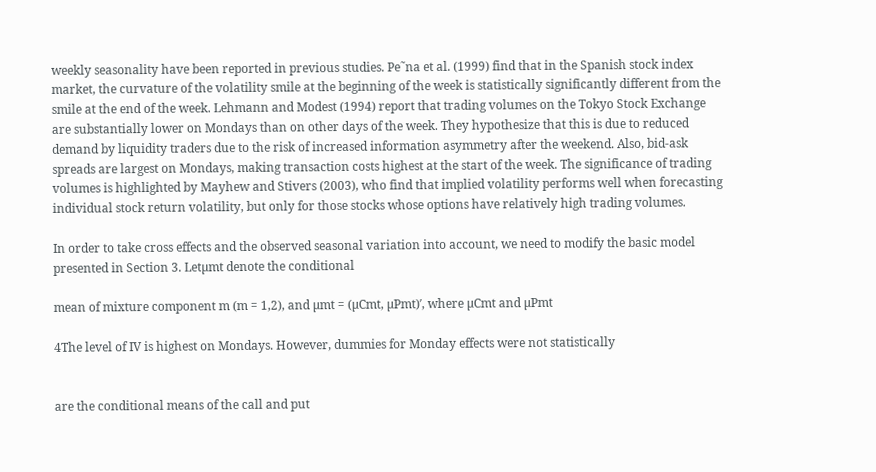weekly seasonality have been reported in previous studies. Pe˜na et al. (1999) find that in the Spanish stock index market, the curvature of the volatility smile at the beginning of the week is statistically significantly different from the smile at the end of the week. Lehmann and Modest (1994) report that trading volumes on the Tokyo Stock Exchange are substantially lower on Mondays than on other days of the week. They hypothesize that this is due to reduced demand by liquidity traders due to the risk of increased information asymmetry after the weekend. Also, bid-ask spreads are largest on Mondays, making transaction costs highest at the start of the week. The significance of trading volumes is highlighted by Mayhew and Stivers (2003), who find that implied volatility performs well when forecasting individual stock return volatility, but only for those stocks whose options have relatively high trading volumes.

In order to take cross effects and the observed seasonal variation into account, we need to modify the basic model presented in Section 3. Letµmt denote the conditional

mean of mixture component m (m = 1,2), and µmt = (µCmt, µPmt)′, where µCmt and µPmt

4The level of IV is highest on Mondays. However, dummies for Monday effects were not statistically


are the conditional means of the call and put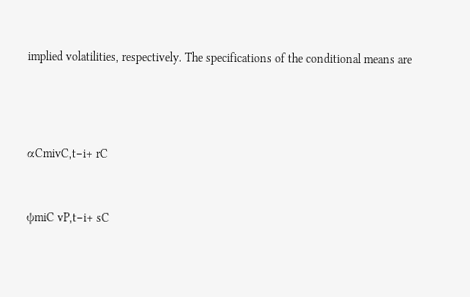implied volatilities, respectively. The specifications of the conditional means are





αCmivC,t−i+ rC



ψmiC vP,t−i+ sC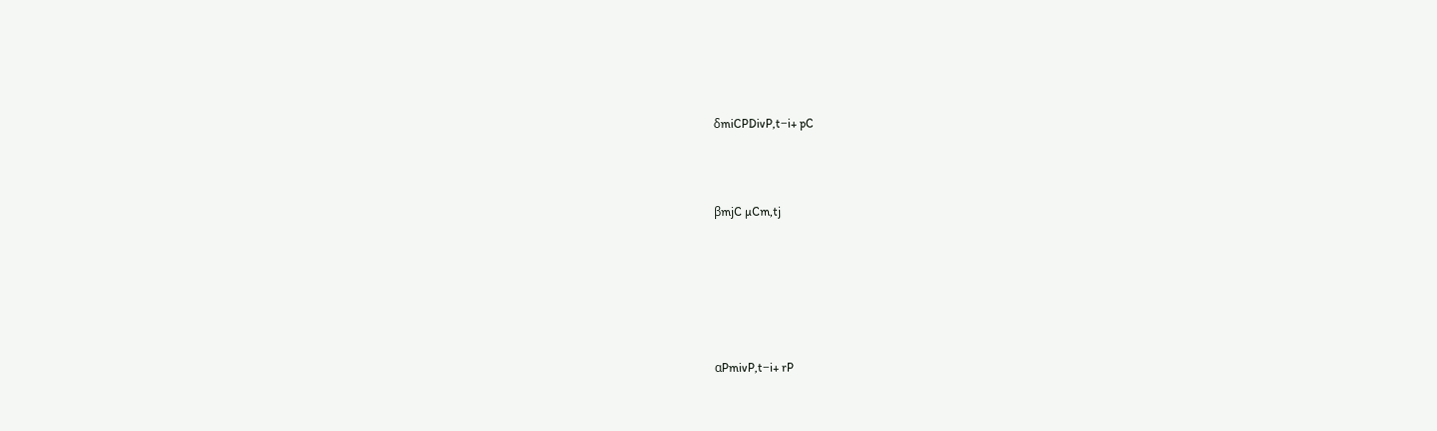δmiCPDivP,t−i+ pC



βmjC µCm,tj






αPmivP,t−i+ rP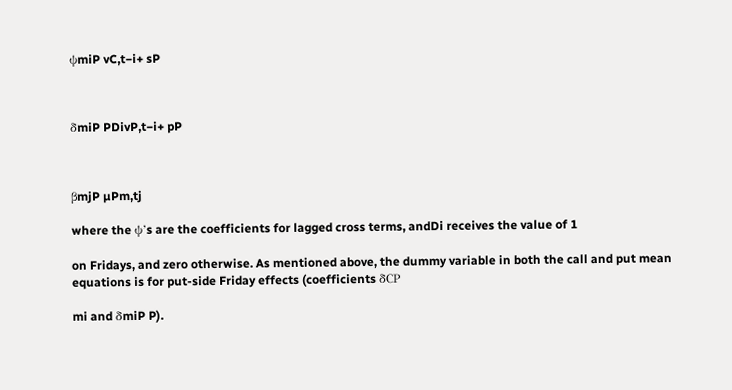ψmiP vC,t−i+ sP



δmiP PDivP,t−i+ pP



βmjP µPm,tj

where the ψ’s are the coefficients for lagged cross terms, andDi receives the value of 1

on Fridays, and zero otherwise. As mentioned above, the dummy variable in both the call and put mean equations is for put-side Friday effects (coefficients δCP

mi and δmiP P).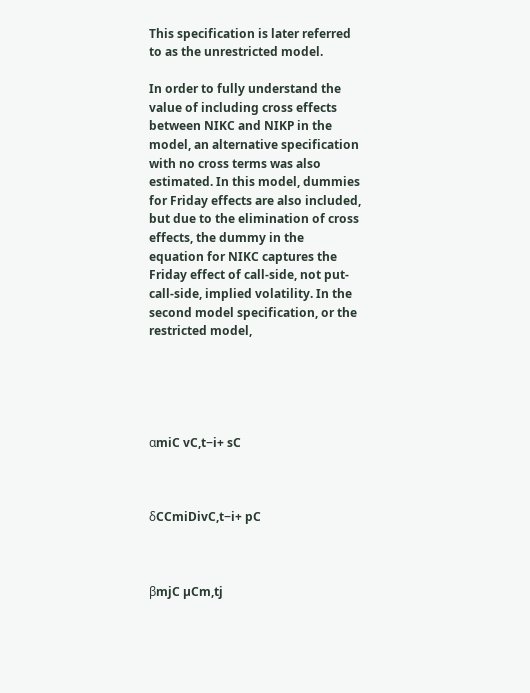This specification is later referred to as the unrestricted model.

In order to fully understand the value of including cross effects between NIKC and NIKP in the model, an alternative specification with no cross terms was also estimated. In this model, dummies for Friday effects are also included, but due to the elimination of cross effects, the dummy in the equation for NIKC captures the Friday effect of call-side, not put-call-side, implied volatility. In the second model specification, or the restricted model,





αmiC vC,t−i+ sC



δCCmiDivC,t−i+ pC



βmjC µCm,tj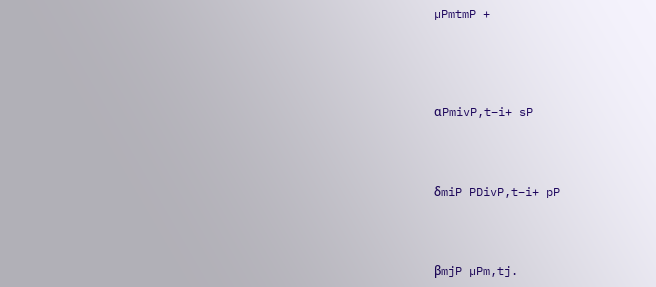µPmtmP +




αPmivP,t−i+ sP



δmiP PDivP,t−i+ pP



βmjP µPm,tj.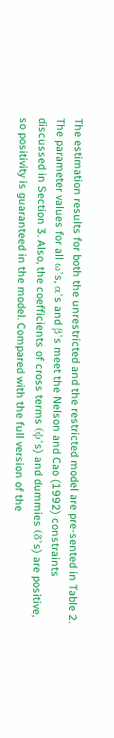The estimation results for both the unrestricted and the restricted model are pre-sented in Table 2. The parameter values for all ω’s, α’s and β’s meet the Nelson and Cao (1992) constraints discussed in Section 3. Also, the coefficients of cross terms (ψ’s) and dummies (δ’s) are positive, so positivity is guaranteed in the model. Compared with the full version of the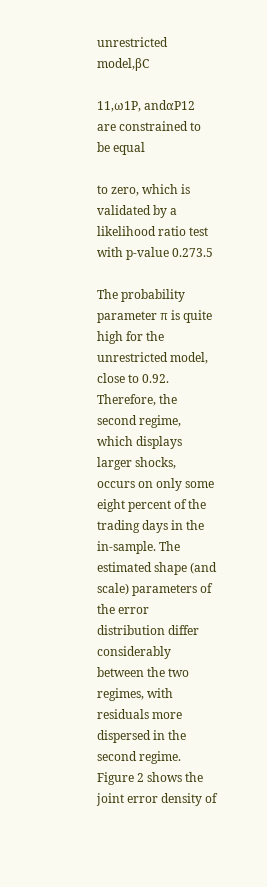unrestricted model,βC

11,ω1P, andαP12 are constrained to be equal

to zero, which is validated by a likelihood ratio test with p-value 0.273.5

The probability parameter π is quite high for the unrestricted model, close to 0.92. Therefore, the second regime, which displays larger shocks, occurs on only some eight percent of the trading days in the in-sample. The estimated shape (and scale) parameters of the error distribution differ considerably between the two regimes, with residuals more dispersed in the second regime. Figure 2 shows the joint error density of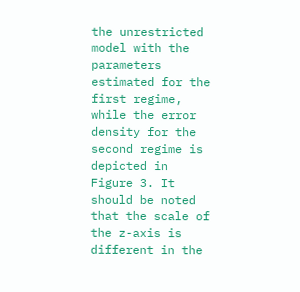the unrestricted model with the parameters estimated for the first regime, while the error density for the second regime is depicted in Figure 3. It should be noted that the scale of the z-axis is different in the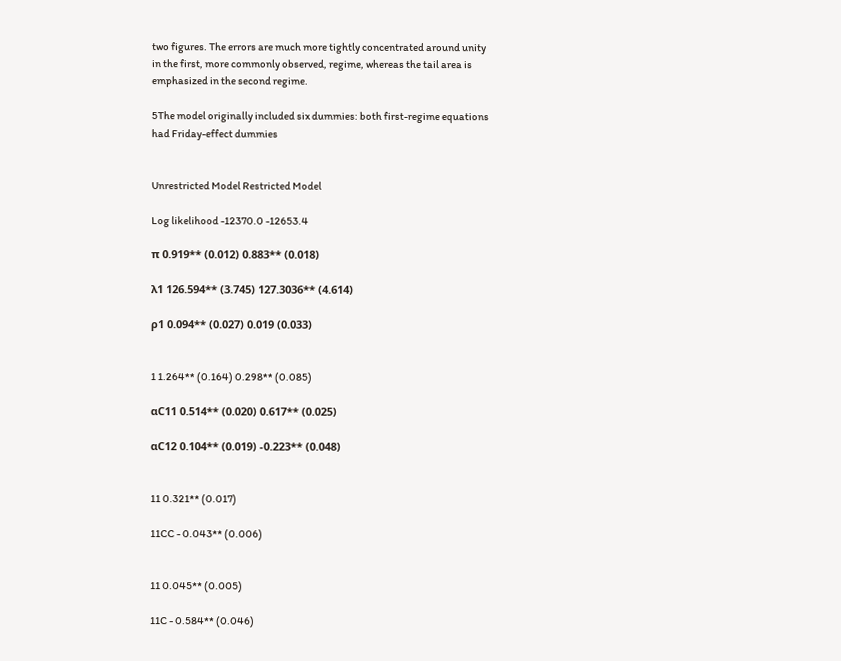two figures. The errors are much more tightly concentrated around unity in the first, more commonly observed, regime, whereas the tail area is emphasized in the second regime.

5The model originally included six dummies: both first-regime equations had Friday-effect dummies


Unrestricted Model Restricted Model

Log likelihood -12370.0 -12653.4

π 0.919** (0.012) 0.883** (0.018)

λ1 126.594** (3.745) 127.3036** (4.614)

ρ1 0.094** (0.027) 0.019 (0.033)


1 1.264** (0.164) 0.298** (0.085)

αC11 0.514** (0.020) 0.617** (0.025)

αC12 0.104** (0.019) -0.223** (0.048)


11 0.321** (0.017)

11CC - 0.043** (0.006)


11 0.045** (0.005)

11C - 0.584** (0.046)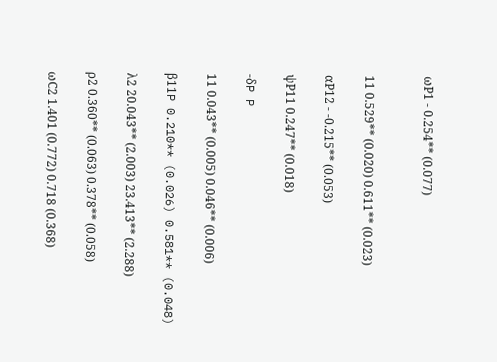ωP1 - 0.254** (0.077)


11 0.529** (0.020) 0.611** (0.023)

αP12 - -0.215** (0.053)

ψP11 0.247** (0.018)

-δP P

11 0.043** (0.005) 0.046** (0.006)

β11P 0.210** (0.026) 0.581** (0.048)

λ2 20.043** (2.003) 23.413** (2.288)

ρ2 0.360** (0.063) 0.378** (0.058)

ωC2 1.401 (0.772) 0.718 (0.368)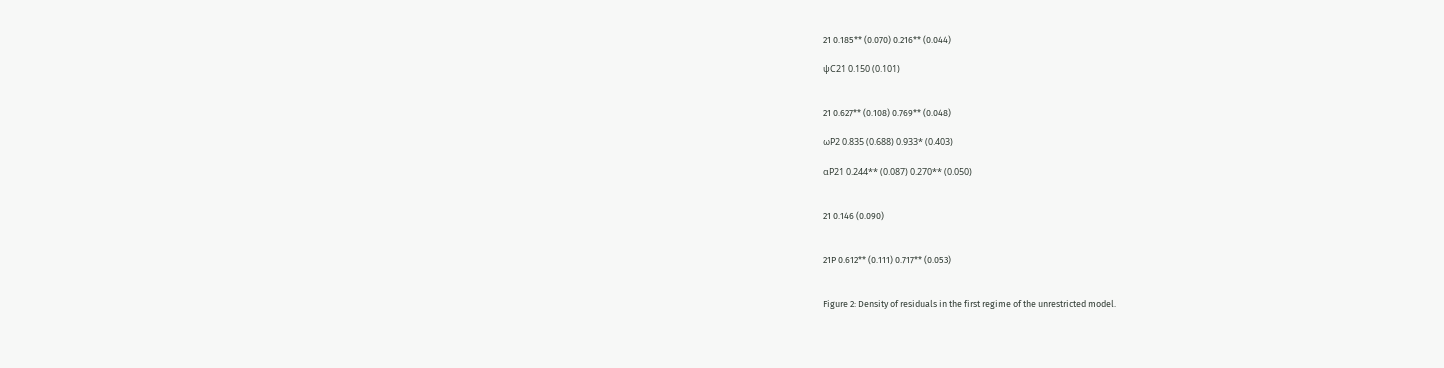21 0.185** (0.070) 0.216** (0.044)

ψC21 0.150 (0.101)


21 0.627** (0.108) 0.769** (0.048)

ωP2 0.835 (0.688) 0.933* (0.403)

αP21 0.244** (0.087) 0.270** (0.050)


21 0.146 (0.090)


21P 0.612** (0.111) 0.717** (0.053)


Figure 2: Density of residuals in the first regime of the unrestricted model.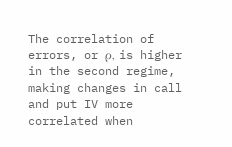The correlation of errors, or ρ, is higher in the second regime, making changes in call and put IV more correlated when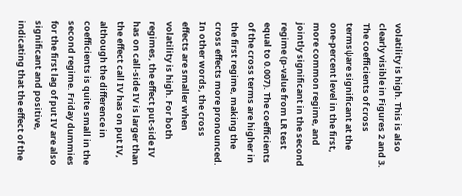volatility is high. This is also clearly visible in Figures 2 and 3. The coefficients of cross termsψare significant at the one-percent level in the first, more common regime, and jointly significant in the second regime (p-value from LR test equal to 0.007). The coefficients of the cross terms are higher in the first regime, making the cross effects more pronounced. In other words, the cross effects are smaller when volatility is high. For both regimes, the effect put-side IV has on call-side IV is larger than the effect call IV has on put IV, although the difference in coefficients is quite small in the second regime. Friday dummies for the first lag of put IV are also significant and positive, indicating that the effect of the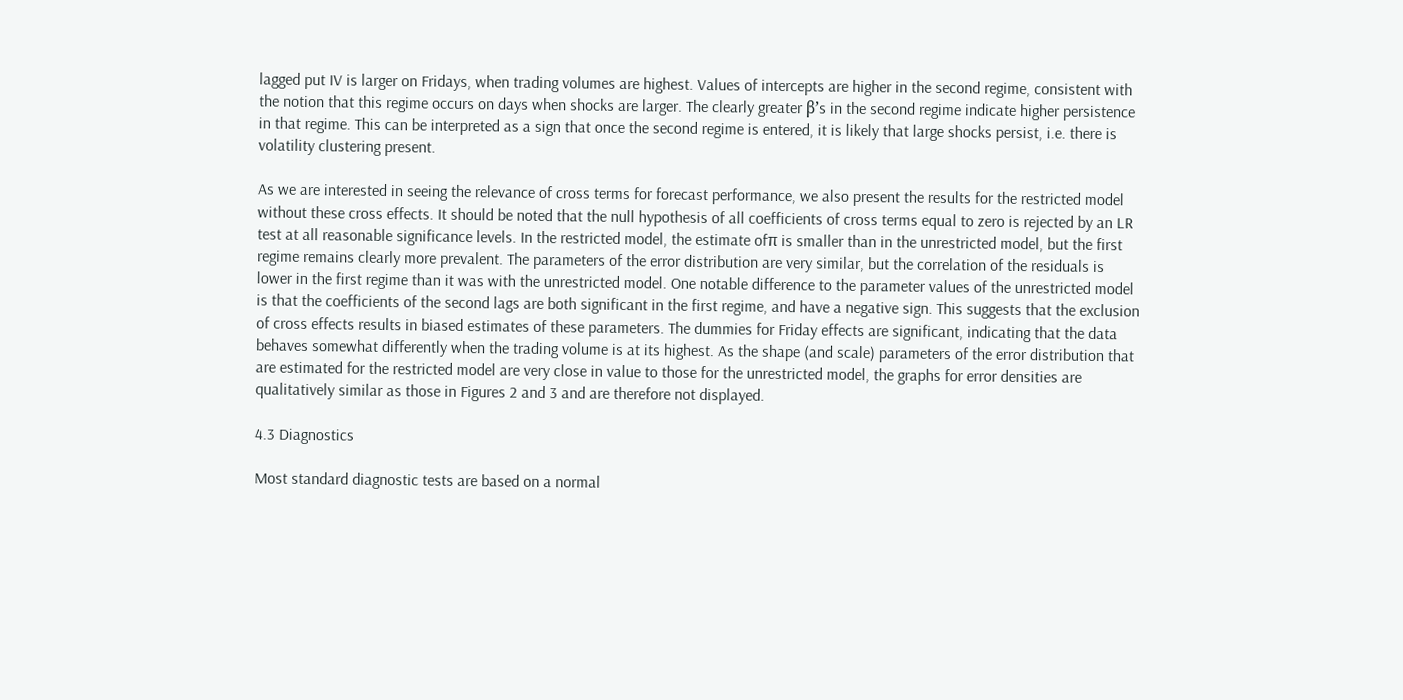lagged put IV is larger on Fridays, when trading volumes are highest. Values of intercepts are higher in the second regime, consistent with the notion that this regime occurs on days when shocks are larger. The clearly greater β’s in the second regime indicate higher persistence in that regime. This can be interpreted as a sign that once the second regime is entered, it is likely that large shocks persist, i.e. there is volatility clustering present.

As we are interested in seeing the relevance of cross terms for forecast performance, we also present the results for the restricted model without these cross effects. It should be noted that the null hypothesis of all coefficients of cross terms equal to zero is rejected by an LR test at all reasonable significance levels. In the restricted model, the estimate ofπ is smaller than in the unrestricted model, but the first regime remains clearly more prevalent. The parameters of the error distribution are very similar, but the correlation of the residuals is lower in the first regime than it was with the unrestricted model. One notable difference to the parameter values of the unrestricted model is that the coefficients of the second lags are both significant in the first regime, and have a negative sign. This suggests that the exclusion of cross effects results in biased estimates of these parameters. The dummies for Friday effects are significant, indicating that the data behaves somewhat differently when the trading volume is at its highest. As the shape (and scale) parameters of the error distribution that are estimated for the restricted model are very close in value to those for the unrestricted model, the graphs for error densities are qualitatively similar as those in Figures 2 and 3 and are therefore not displayed.

4.3 Diagnostics

Most standard diagnostic tests are based on a normal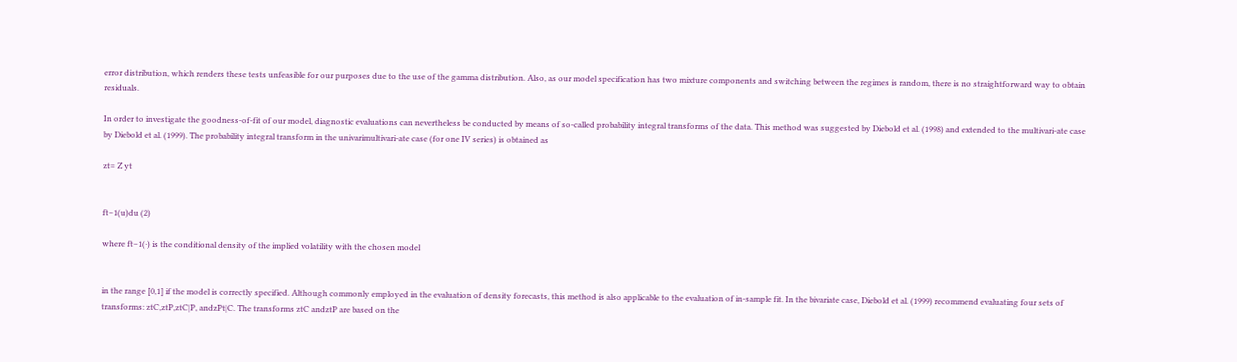error distribution, which renders these tests unfeasible for our purposes due to the use of the gamma distribution. Also, as our model specification has two mixture components and switching between the regimes is random, there is no straightforward way to obtain residuals.

In order to investigate the goodness-of-fit of our model, diagnostic evaluations can nevertheless be conducted by means of so-called probability integral transforms of the data. This method was suggested by Diebold et al. (1998) and extended to the multivari-ate case by Diebold et al. (1999). The probability integral transform in the univarimultivari-ate case (for one IV series) is obtained as

zt= Z yt


ft−1(u)du (2)

where ft−1(·) is the conditional density of the implied volatility with the chosen model


in the range [0,1] if the model is correctly specified. Although commonly employed in the evaluation of density forecasts, this method is also applicable to the evaluation of in-sample fit. In the bivariate case, Diebold et al. (1999) recommend evaluating four sets of transforms: ztC,ztP,ztC|P, andzPt|C. The transforms ztC andztP are based on the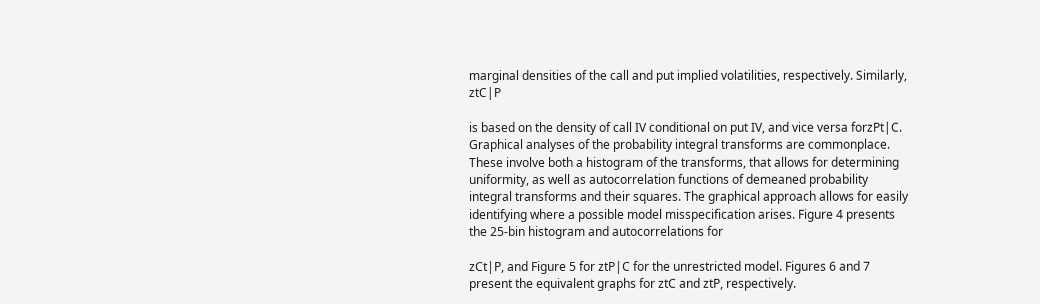marginal densities of the call and put implied volatilities, respectively. Similarly, ztC|P

is based on the density of call IV conditional on put IV, and vice versa forzPt|C. Graphical analyses of the probability integral transforms are commonplace. These involve both a histogram of the transforms, that allows for determining uniformity, as well as autocorrelation functions of demeaned probability integral transforms and their squares. The graphical approach allows for easily identifying where a possible model misspecification arises. Figure 4 presents the 25-bin histogram and autocorrelations for

zCt|P, and Figure 5 for ztP|C for the unrestricted model. Figures 6 and 7 present the equivalent graphs for ztC and ztP, respectively.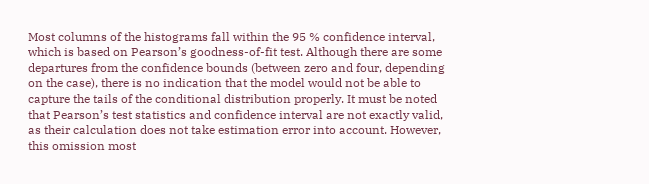Most columns of the histograms fall within the 95 % confidence interval, which is based on Pearson’s goodness-of-fit test. Although there are some departures from the confidence bounds (between zero and four, depending on the case), there is no indication that the model would not be able to capture the tails of the conditional distribution properly. It must be noted that Pearson’s test statistics and confidence interval are not exactly valid, as their calculation does not take estimation error into account. However, this omission most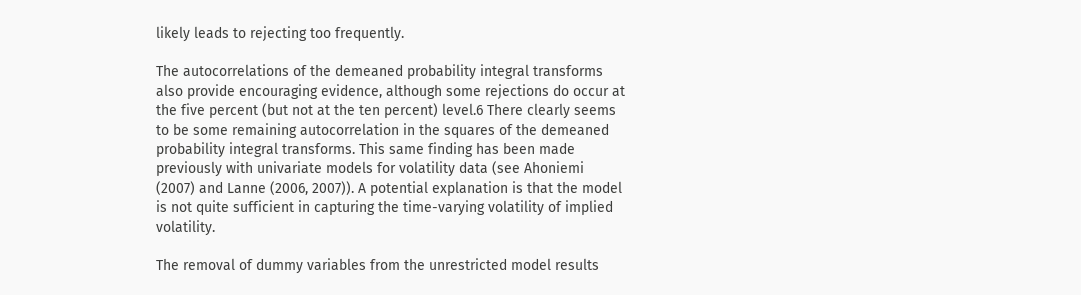likely leads to rejecting too frequently.

The autocorrelations of the demeaned probability integral transforms also provide encouraging evidence, although some rejections do occur at the five percent (but not at the ten percent) level.6 There clearly seems to be some remaining autocorrelation in the squares of the demeaned probability integral transforms. This same finding has been made previously with univariate models for volatility data (see Ahoniemi (2007) and Lanne (2006, 2007)). A potential explanation is that the model is not quite sufficient in capturing the time-varying volatility of implied volatility.

The removal of dummy variables from the unrestricted model results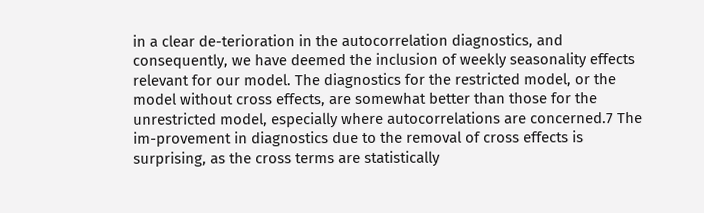in a clear de-terioration in the autocorrelation diagnostics, and consequently, we have deemed the inclusion of weekly seasonality effects relevant for our model. The diagnostics for the restricted model, or the model without cross effects, are somewhat better than those for the unrestricted model, especially where autocorrelations are concerned.7 The im-provement in diagnostics due to the removal of cross effects is surprising, as the cross terms are statistically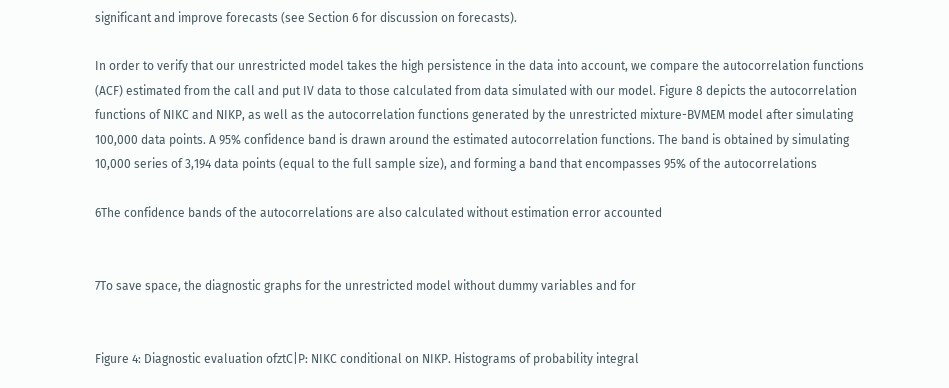significant and improve forecasts (see Section 6 for discussion on forecasts).

In order to verify that our unrestricted model takes the high persistence in the data into account, we compare the autocorrelation functions (ACF) estimated from the call and put IV data to those calculated from data simulated with our model. Figure 8 depicts the autocorrelation functions of NIKC and NIKP, as well as the autocorrelation functions generated by the unrestricted mixture-BVMEM model after simulating 100,000 data points. A 95% confidence band is drawn around the estimated autocorrelation functions. The band is obtained by simulating 10,000 series of 3,194 data points (equal to the full sample size), and forming a band that encompasses 95% of the autocorrelations

6The confidence bands of the autocorrelations are also calculated without estimation error accounted


7To save space, the diagnostic graphs for the unrestricted model without dummy variables and for


Figure 4: Diagnostic evaluation ofztC|P: NIKC conditional on NIKP. Histograms of probability integral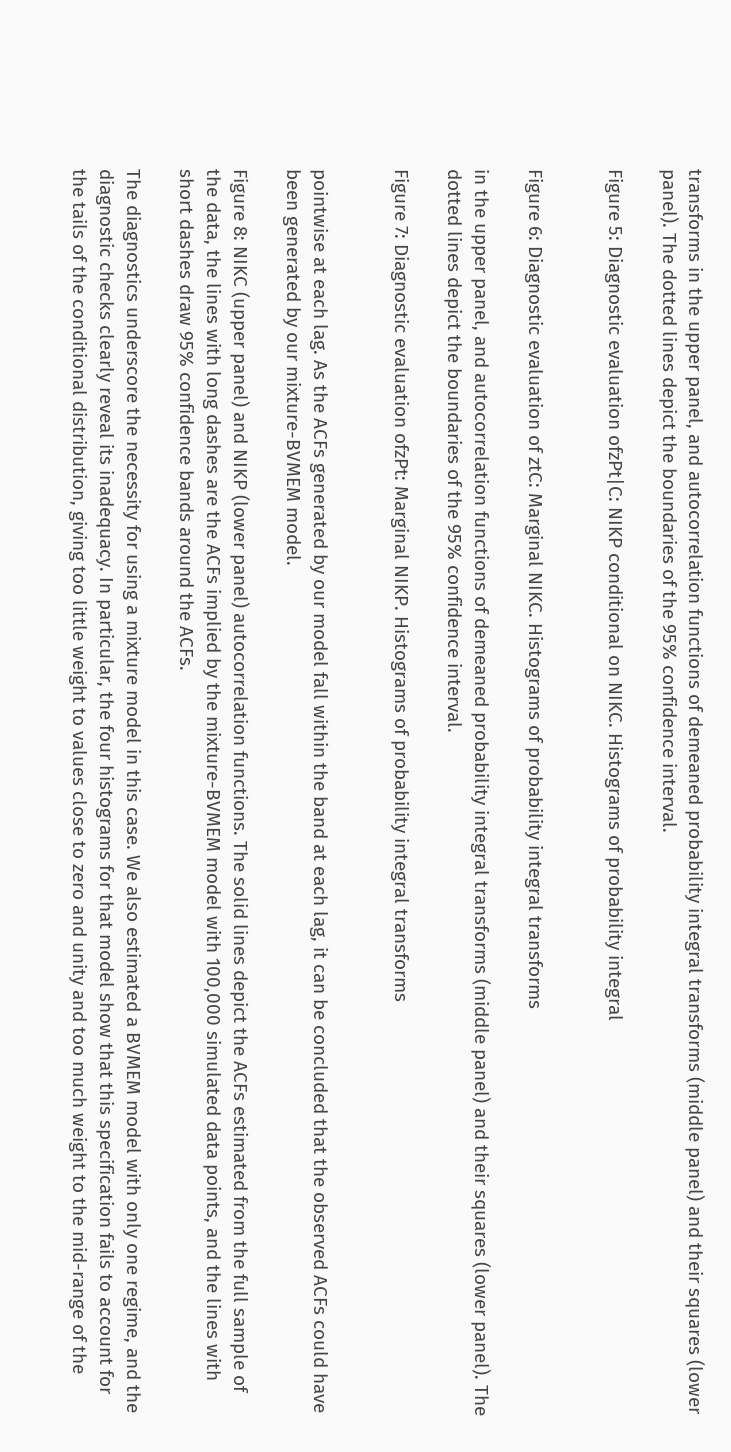transforms in the upper panel, and autocorrelation functions of demeaned probability integral transforms (middle panel) and their squares (lower panel). The dotted lines depict the boundaries of the 95% confidence interval.

Figure 5: Diagnostic evaluation ofzPt|C: NIKP conditional on NIKC. Histograms of probability integral


Figure 6: Diagnostic evaluation of ztC: Marginal NIKC. Histograms of probability integral transforms

in the upper panel, and autocorrelation functions of demeaned probability integral transforms (middle panel) and their squares (lower panel). The dotted lines depict the boundaries of the 95% confidence interval.

Figure 7: Diagnostic evaluation ofzPt: Marginal NIKP. Histograms of probability integral transforms


pointwise at each lag. As the ACFs generated by our model fall within the band at each lag, it can be concluded that the observed ACFs could have been generated by our mixture-BVMEM model.

Figure 8: NIKC (upper panel) and NIKP (lower panel) autocorrelation functions. The solid lines depict the ACFs estimated from the full sample of the data, the lines with long dashes are the ACFs implied by the mixture-BVMEM model with 100,000 simulated data points, and the lines with short dashes draw 95% confidence bands around the ACFs.

The diagnostics underscore the necessity for using a mixture model in this case. We also estimated a BVMEM model with only one regime, and the diagnostic checks clearly reveal its inadequacy. In particular, the four histograms for that model show that this specification fails to account for the tails of the conditional distribution, giving too little weight to values close to zero and unity and too much weight to the mid-range of the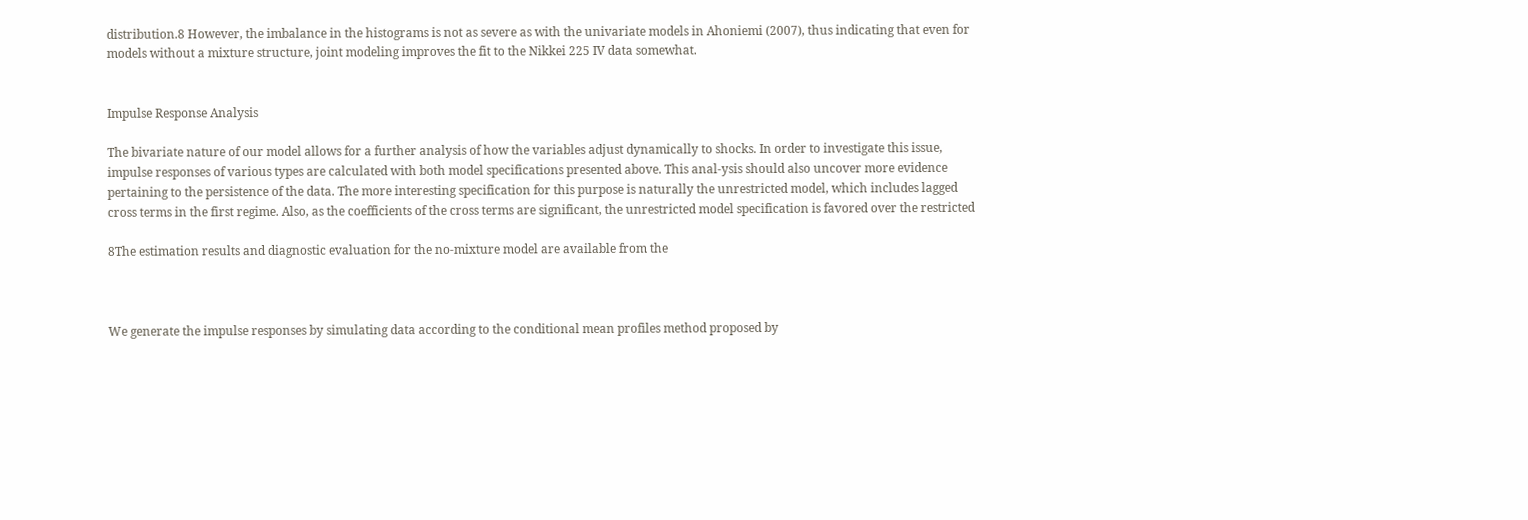distribution.8 However, the imbalance in the histograms is not as severe as with the univariate models in Ahoniemi (2007), thus indicating that even for models without a mixture structure, joint modeling improves the fit to the Nikkei 225 IV data somewhat.


Impulse Response Analysis

The bivariate nature of our model allows for a further analysis of how the variables adjust dynamically to shocks. In order to investigate this issue, impulse responses of various types are calculated with both model specifications presented above. This anal-ysis should also uncover more evidence pertaining to the persistence of the data. The more interesting specification for this purpose is naturally the unrestricted model, which includes lagged cross terms in the first regime. Also, as the coefficients of the cross terms are significant, the unrestricted model specification is favored over the restricted

8The estimation results and diagnostic evaluation for the no-mixture model are available from the



We generate the impulse responses by simulating data according to the conditional mean profiles method proposed by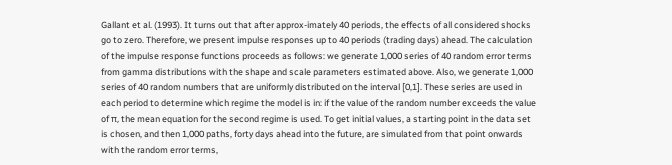Gallant et al. (1993). It turns out that after approx-imately 40 periods, the effects of all considered shocks go to zero. Therefore, we present impulse responses up to 40 periods (trading days) ahead. The calculation of the impulse response functions proceeds as follows: we generate 1,000 series of 40 random error terms from gamma distributions with the shape and scale parameters estimated above. Also, we generate 1,000 series of 40 random numbers that are uniformly distributed on the interval [0,1]. These series are used in each period to determine which regime the model is in: if the value of the random number exceeds the value of π, the mean equation for the second regime is used. To get initial values, a starting point in the data set is chosen, and then 1,000 paths, forty days ahead into the future, are simulated from that point onwards with the random error terms,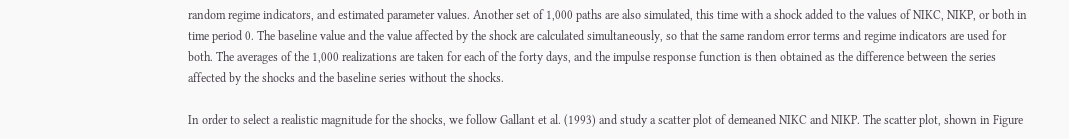random regime indicators, and estimated parameter values. Another set of 1,000 paths are also simulated, this time with a shock added to the values of NIKC, NIKP, or both in time period 0. The baseline value and the value affected by the shock are calculated simultaneously, so that the same random error terms and regime indicators are used for both. The averages of the 1,000 realizations are taken for each of the forty days, and the impulse response function is then obtained as the difference between the series affected by the shocks and the baseline series without the shocks.

In order to select a realistic magnitude for the shocks, we follow Gallant et al. (1993) and study a scatter plot of demeaned NIKC and NIKP. The scatter plot, shown in Figure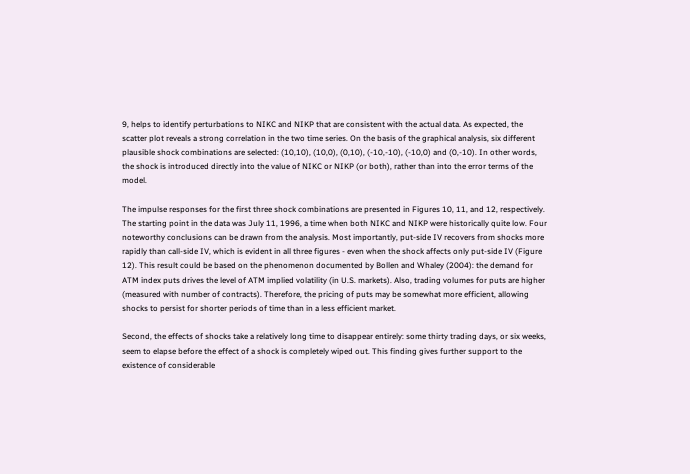9, helps to identify perturbations to NIKC and NIKP that are consistent with the actual data. As expected, the scatter plot reveals a strong correlation in the two time series. On the basis of the graphical analysis, six different plausible shock combinations are selected: (10,10), (10,0), (0,10), (-10,-10), (-10,0) and (0,-10). In other words, the shock is introduced directly into the value of NIKC or NIKP (or both), rather than into the error terms of the model.

The impulse responses for the first three shock combinations are presented in Figures 10, 11, and 12, respectively. The starting point in the data was July 11, 1996, a time when both NIKC and NIKP were historically quite low. Four noteworthy conclusions can be drawn from the analysis. Most importantly, put-side IV recovers from shocks more rapidly than call-side IV, which is evident in all three figures - even when the shock affects only put-side IV (Figure 12). This result could be based on the phenomenon documented by Bollen and Whaley (2004): the demand for ATM index puts drives the level of ATM implied volatility (in U.S. markets). Also, trading volumes for puts are higher (measured with number of contracts). Therefore, the pricing of puts may be somewhat more efficient, allowing shocks to persist for shorter periods of time than in a less efficient market.

Second, the effects of shocks take a relatively long time to disappear entirely: some thirty trading days, or six weeks, seem to elapse before the effect of a shock is completely wiped out. This finding gives further support to the existence of considerable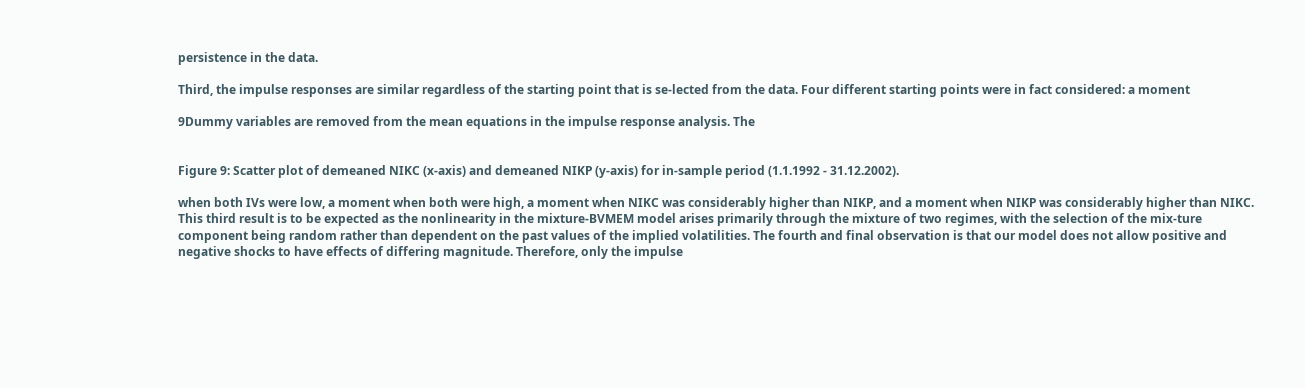persistence in the data.

Third, the impulse responses are similar regardless of the starting point that is se-lected from the data. Four different starting points were in fact considered: a moment

9Dummy variables are removed from the mean equations in the impulse response analysis. The


Figure 9: Scatter plot of demeaned NIKC (x-axis) and demeaned NIKP (y-axis) for in-sample period (1.1.1992 - 31.12.2002).

when both IVs were low, a moment when both were high, a moment when NIKC was considerably higher than NIKP, and a moment when NIKP was considerably higher than NIKC. This third result is to be expected as the nonlinearity in the mixture-BVMEM model arises primarily through the mixture of two regimes, with the selection of the mix-ture component being random rather than dependent on the past values of the implied volatilities. The fourth and final observation is that our model does not allow positive and negative shocks to have effects of differing magnitude. Therefore, only the impulse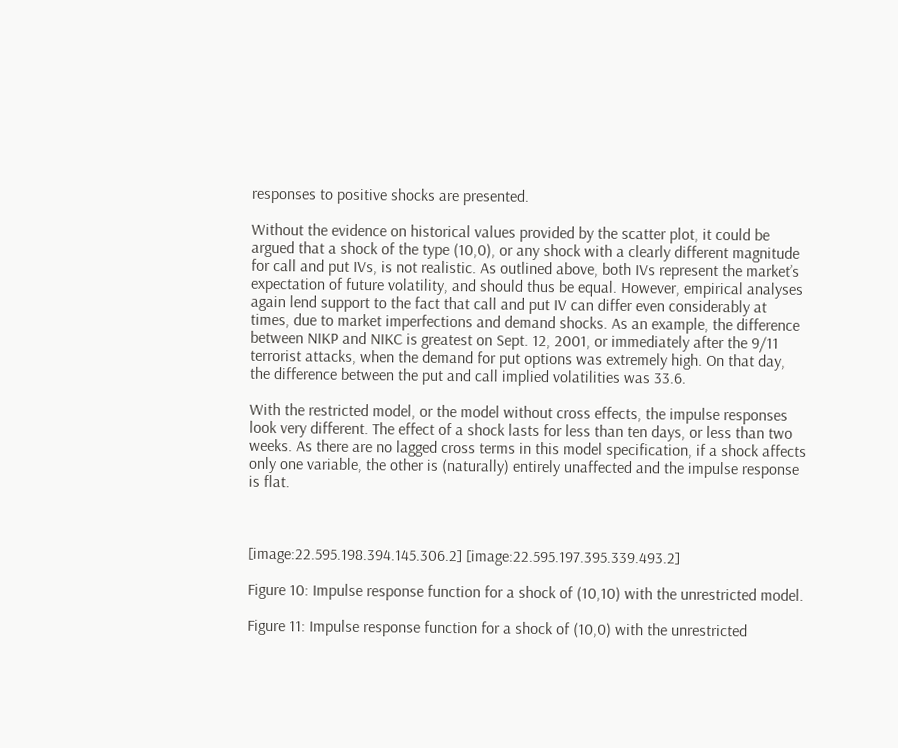responses to positive shocks are presented.

Without the evidence on historical values provided by the scatter plot, it could be argued that a shock of the type (10,0), or any shock with a clearly different magnitude for call and put IVs, is not realistic. As outlined above, both IVs represent the market’s expectation of future volatility, and should thus be equal. However, empirical analyses again lend support to the fact that call and put IV can differ even considerably at times, due to market imperfections and demand shocks. As an example, the difference between NIKP and NIKC is greatest on Sept. 12, 2001, or immediately after the 9/11 terrorist attacks, when the demand for put options was extremely high. On that day, the difference between the put and call implied volatilities was 33.6.

With the restricted model, or the model without cross effects, the impulse responses look very different. The effect of a shock lasts for less than ten days, or less than two weeks. As there are no lagged cross terms in this model specification, if a shock affects only one variable, the other is (naturally) entirely unaffected and the impulse response is flat.



[image:22.595.198.394.145.306.2] [image:22.595.197.395.339.493.2]

Figure 10: Impulse response function for a shock of (10,10) with the unrestricted model.

Figure 11: Impulse response function for a shock of (10,0) with the unrestricted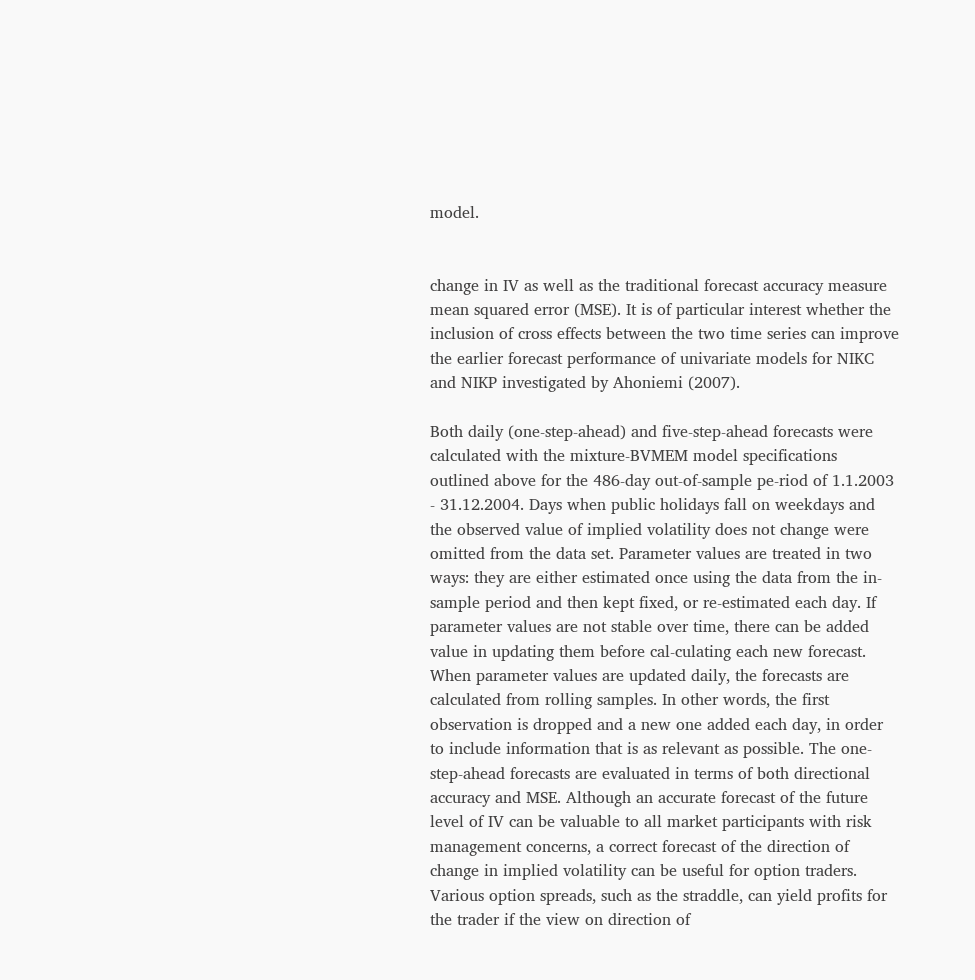model.


change in IV as well as the traditional forecast accuracy measure mean squared error (MSE). It is of particular interest whether the inclusion of cross effects between the two time series can improve the earlier forecast performance of univariate models for NIKC and NIKP investigated by Ahoniemi (2007).

Both daily (one-step-ahead) and five-step-ahead forecasts were calculated with the mixture-BVMEM model specifications outlined above for the 486-day out-of-sample pe-riod of 1.1.2003 - 31.12.2004. Days when public holidays fall on weekdays and the observed value of implied volatility does not change were omitted from the data set. Parameter values are treated in two ways: they are either estimated once using the data from the in-sample period and then kept fixed, or re-estimated each day. If parameter values are not stable over time, there can be added value in updating them before cal-culating each new forecast. When parameter values are updated daily, the forecasts are calculated from rolling samples. In other words, the first observation is dropped and a new one added each day, in order to include information that is as relevant as possible. The one-step-ahead forecasts are evaluated in terms of both directional accuracy and MSE. Although an accurate forecast of the future level of IV can be valuable to all market participants with risk management concerns, a correct forecast of the direction of change in implied volatility can be useful for option traders. Various option spreads, such as the straddle, can yield profits for the trader if the view on direction of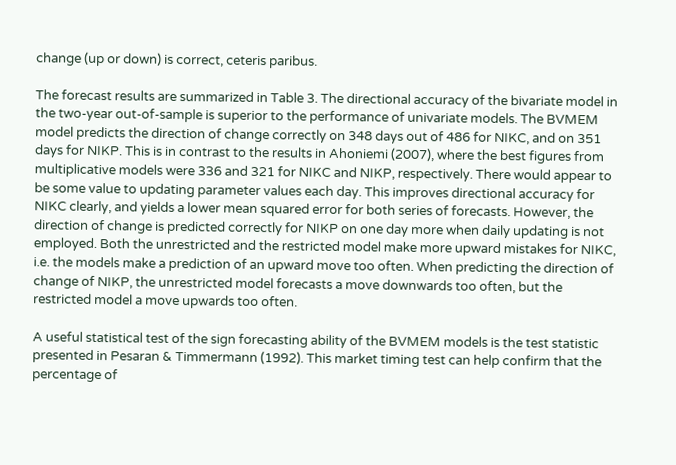change (up or down) is correct, ceteris paribus.

The forecast results are summarized in Table 3. The directional accuracy of the bivariate model in the two-year out-of-sample is superior to the performance of univariate models. The BVMEM model predicts the direction of change correctly on 348 days out of 486 for NIKC, and on 351 days for NIKP. This is in contrast to the results in Ahoniemi (2007), where the best figures from multiplicative models were 336 and 321 for NIKC and NIKP, respectively. There would appear to be some value to updating parameter values each day. This improves directional accuracy for NIKC clearly, and yields a lower mean squared error for both series of forecasts. However, the direction of change is predicted correctly for NIKP on one day more when daily updating is not employed. Both the unrestricted and the restricted model make more upward mistakes for NIKC, i.e. the models make a prediction of an upward move too often. When predicting the direction of change of NIKP, the unrestricted model forecasts a move downwards too often, but the restricted model a move upwards too often.

A useful statistical test of the sign forecasting ability of the BVMEM models is the test statistic presented in Pesaran & Timmermann (1992). This market timing test can help confirm that the percentage of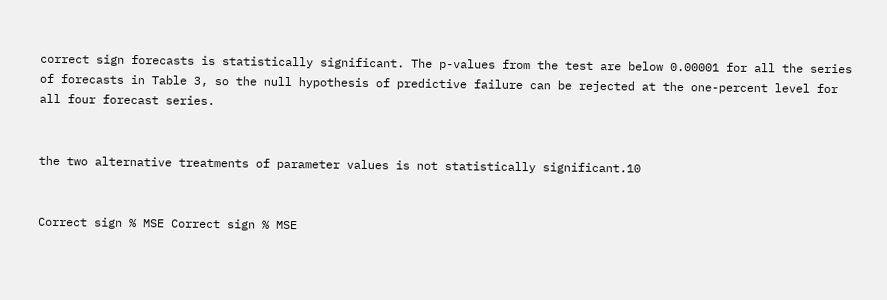correct sign forecasts is statistically significant. The p-values from the test are below 0.00001 for all the series of forecasts in Table 3, so the null hypothesis of predictive failure can be rejected at the one-percent level for all four forecast series.


the two alternative treatments of parameter values is not statistically significant.10


Correct sign % MSE Correct sign % MSE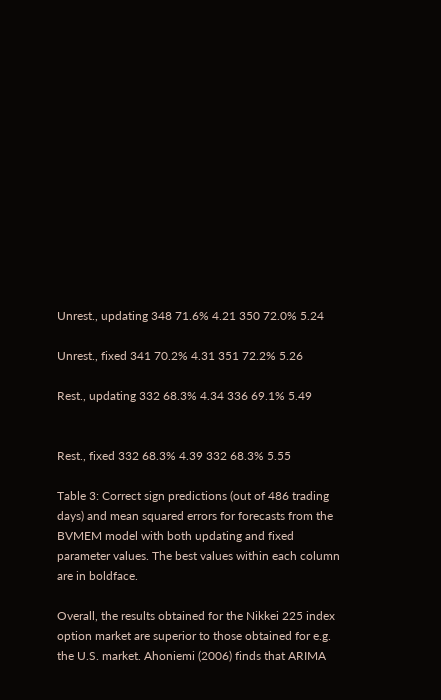Unrest., updating 348 71.6% 4.21 350 72.0% 5.24

Unrest., fixed 341 70.2% 4.31 351 72.2% 5.26

Rest., updating 332 68.3% 4.34 336 69.1% 5.49


Rest., fixed 332 68.3% 4.39 332 68.3% 5.55

Table 3: Correct sign predictions (out of 486 trading days) and mean squared errors for forecasts from the BVMEM model with both updating and fixed parameter values. The best values within each column are in boldface.

Overall, the results obtained for the Nikkei 225 index option market are superior to those obtained for e.g. the U.S. market. Ahoniemi (2006) finds that ARIMA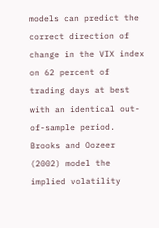models can predict the correct direction of change in the VIX index on 62 percent of trading days at best with an identical out-of-sample period. Brooks and Oozeer (2002) model the implied volatility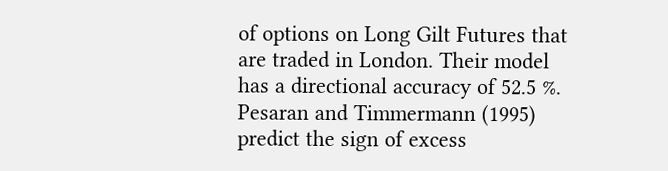of options on Long Gilt Futures that are traded in London. Their model has a directional accuracy of 52.5 %. Pesaran and Timmermann (1995) predict the sign of excess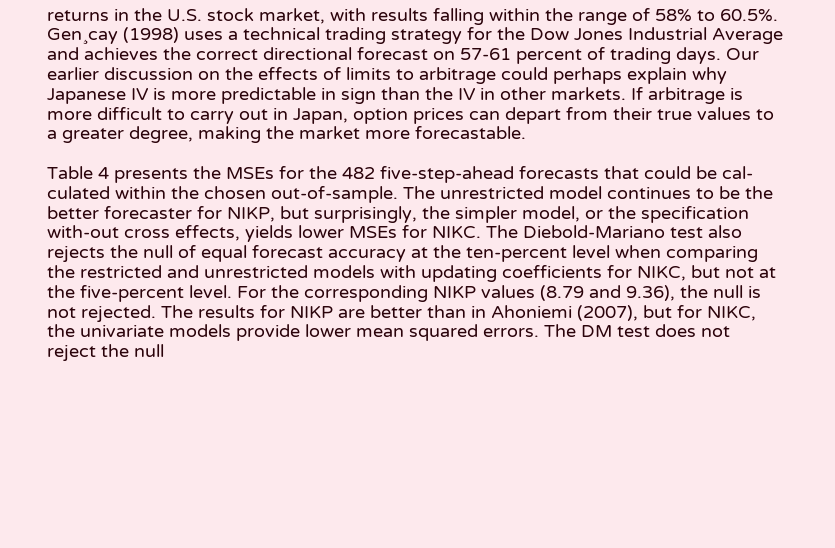returns in the U.S. stock market, with results falling within the range of 58% to 60.5%. Gen¸cay (1998) uses a technical trading strategy for the Dow Jones Industrial Average and achieves the correct directional forecast on 57-61 percent of trading days. Our earlier discussion on the effects of limits to arbitrage could perhaps explain why Japanese IV is more predictable in sign than the IV in other markets. If arbitrage is more difficult to carry out in Japan, option prices can depart from their true values to a greater degree, making the market more forecastable.

Table 4 presents the MSEs for the 482 five-step-ahead forecasts that could be cal-culated within the chosen out-of-sample. The unrestricted model continues to be the better forecaster for NIKP, but surprisingly, the simpler model, or the specification with-out cross effects, yields lower MSEs for NIKC. The Diebold-Mariano test also rejects the null of equal forecast accuracy at the ten-percent level when comparing the restricted and unrestricted models with updating coefficients for NIKC, but not at the five-percent level. For the corresponding NIKP values (8.79 and 9.36), the null is not rejected. The results for NIKP are better than in Ahoniemi (2007), but for NIKC, the univariate models provide lower mean squared errors. The DM test does not reject the null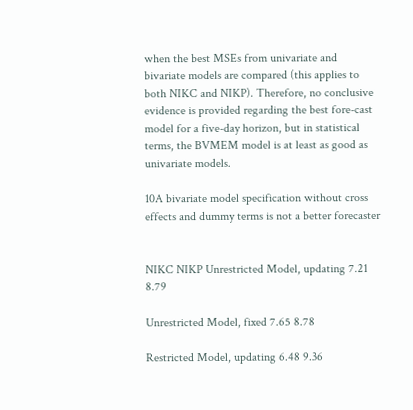when the best MSEs from univariate and bivariate models are compared (this applies to both NIKC and NIKP). Therefore, no conclusive evidence is provided regarding the best fore-cast model for a five-day horizon, but in statistical terms, the BVMEM model is at least as good as univariate models.

10A bivariate model specification without cross effects and dummy terms is not a better forecaster


NIKC NIKP Unrestricted Model, updating 7.21 8.79

Unrestricted Model, fixed 7.65 8.78

Restricted Model, updating 6.48 9.36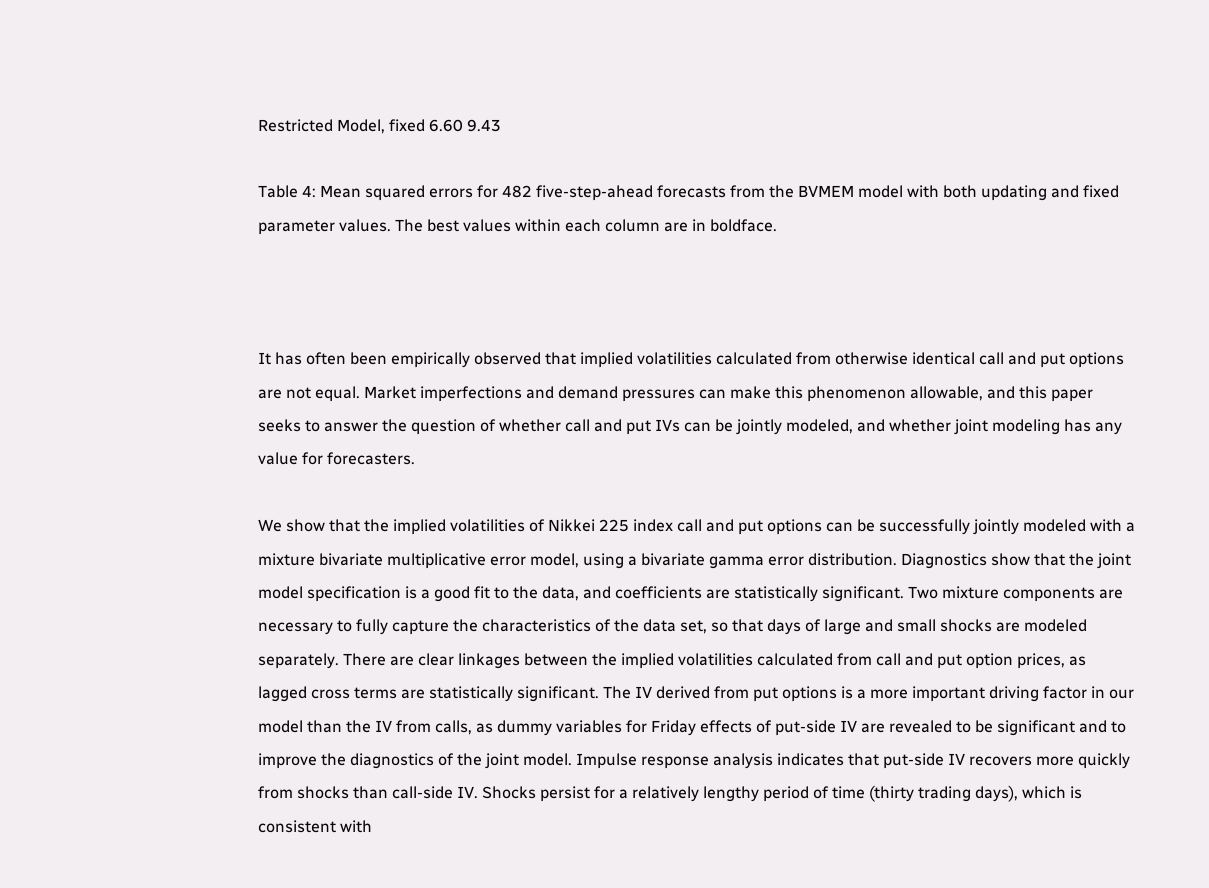Restricted Model, fixed 6.60 9.43

Table 4: Mean squared errors for 482 five-step-ahead forecasts from the BVMEM model with both updating and fixed parameter values. The best values within each column are in boldface.



It has often been empirically observed that implied volatilities calculated from otherwise identical call and put options are not equal. Market imperfections and demand pressures can make this phenomenon allowable, and this paper seeks to answer the question of whether call and put IVs can be jointly modeled, and whether joint modeling has any value for forecasters.

We show that the implied volatilities of Nikkei 225 index call and put options can be successfully jointly modeled with a mixture bivariate multiplicative error model, using a bivariate gamma error distribution. Diagnostics show that the joint model specification is a good fit to the data, and coefficients are statistically significant. Two mixture components are necessary to fully capture the characteristics of the data set, so that days of large and small shocks are modeled separately. There are clear linkages between the implied volatilities calculated from call and put option prices, as lagged cross terms are statistically significant. The IV derived from put options is a more important driving factor in our model than the IV from calls, as dummy variables for Friday effects of put-side IV are revealed to be significant and to improve the diagnostics of the joint model. Impulse response analysis indicates that put-side IV recovers more quickly from shocks than call-side IV. Shocks persist for a relatively lengthy period of time (thirty trading days), which is consistent with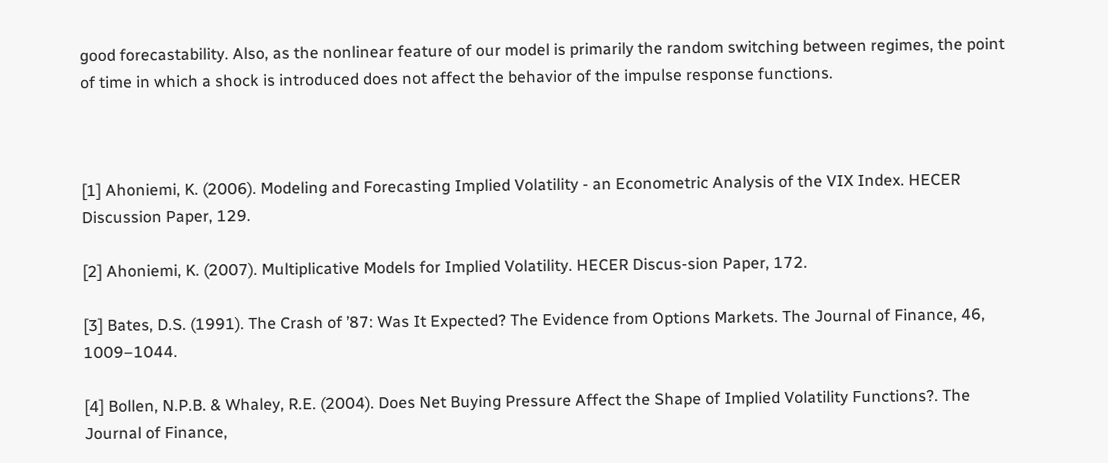good forecastability. Also, as the nonlinear feature of our model is primarily the random switching between regimes, the point of time in which a shock is introduced does not affect the behavior of the impulse response functions.



[1] Ahoniemi, K. (2006). Modeling and Forecasting Implied Volatility - an Econometric Analysis of the VIX Index. HECER Discussion Paper, 129.

[2] Ahoniemi, K. (2007). Multiplicative Models for Implied Volatility. HECER Discus-sion Paper, 172.

[3] Bates, D.S. (1991). The Crash of ’87: Was It Expected? The Evidence from Options Markets. The Journal of Finance, 46, 1009–1044.

[4] Bollen, N.P.B. & Whaley, R.E. (2004). Does Net Buying Pressure Affect the Shape of Implied Volatility Functions?. The Journal of Finance,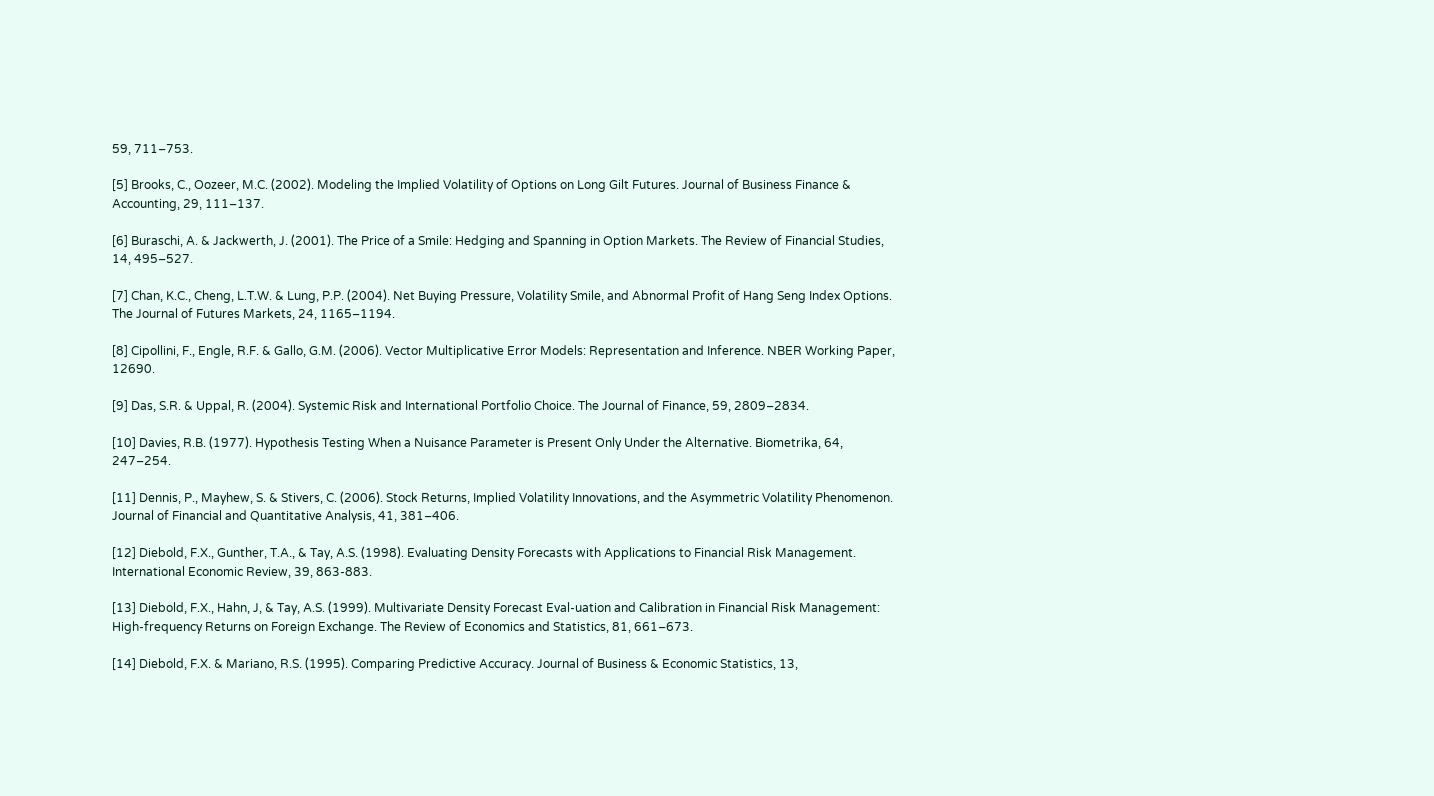59, 711–753.

[5] Brooks, C., Oozeer, M.C. (2002). Modeling the Implied Volatility of Options on Long Gilt Futures. Journal of Business Finance & Accounting, 29, 111–137.

[6] Buraschi, A. & Jackwerth, J. (2001). The Price of a Smile: Hedging and Spanning in Option Markets. The Review of Financial Studies, 14, 495–527.

[7] Chan, K.C., Cheng, L.T.W. & Lung, P.P. (2004). Net Buying Pressure, Volatility Smile, and Abnormal Profit of Hang Seng Index Options. The Journal of Futures Markets, 24, 1165–1194.

[8] Cipollini, F., Engle, R.F. & Gallo, G.M. (2006). Vector Multiplicative Error Models: Representation and Inference. NBER Working Paper, 12690.

[9] Das, S.R. & Uppal, R. (2004). Systemic Risk and International Portfolio Choice. The Journal of Finance, 59, 2809–2834.

[10] Davies, R.B. (1977). Hypothesis Testing When a Nuisance Parameter is Present Only Under the Alternative. Biometrika, 64, 247–254.

[11] Dennis, P., Mayhew, S. & Stivers, C. (2006). Stock Returns, Implied Volatility Innovations, and the Asymmetric Volatility Phenomenon. Journal of Financial and Quantitative Analysis, 41, 381–406.

[12] Diebold, F.X., Gunther, T.A., & Tay, A.S. (1998). Evaluating Density Forecasts with Applications to Financial Risk Management. International Economic Review, 39, 863-883.

[13] Diebold, F.X., Hahn, J, & Tay, A.S. (1999). Multivariate Density Forecast Eval-uation and Calibration in Financial Risk Management: High-frequency Returns on Foreign Exchange. The Review of Economics and Statistics, 81, 661–673.

[14] Diebold, F.X. & Mariano, R.S. (1995). Comparing Predictive Accuracy. Journal of Business & Economic Statistics, 13,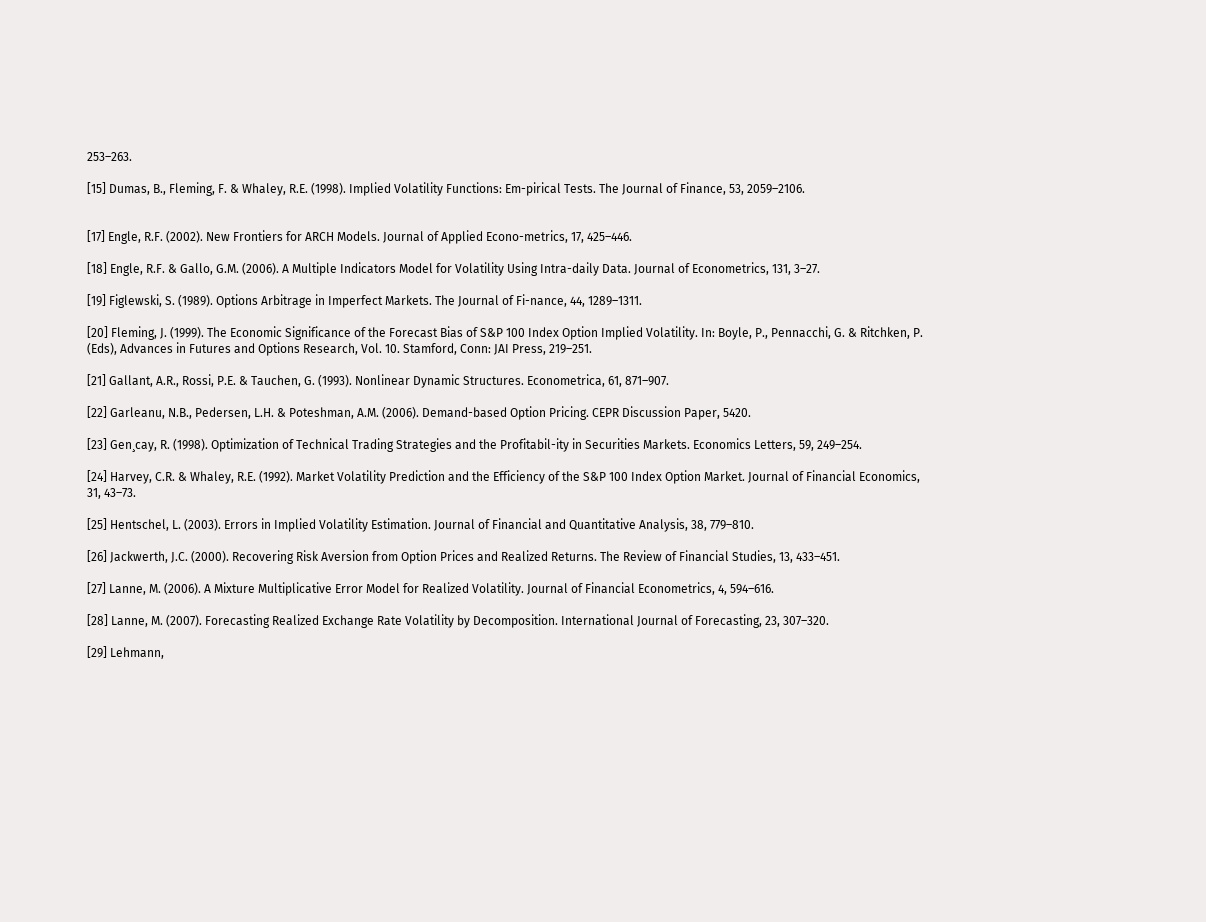253–263.

[15] Dumas, B., Fleming, F. & Whaley, R.E. (1998). Implied Volatility Functions: Em-pirical Tests. The Journal of Finance, 53, 2059–2106.


[17] Engle, R.F. (2002). New Frontiers for ARCH Models. Journal of Applied Econo-metrics, 17, 425–446.

[18] Engle, R.F. & Gallo, G.M. (2006). A Multiple Indicators Model for Volatility Using Intra-daily Data. Journal of Econometrics, 131, 3–27.

[19] Figlewski, S. (1989). Options Arbitrage in Imperfect Markets. The Journal of Fi-nance, 44, 1289–1311.

[20] Fleming, J. (1999). The Economic Significance of the Forecast Bias of S&P 100 Index Option Implied Volatility. In: Boyle, P., Pennacchi, G. & Ritchken, P. (Eds), Advances in Futures and Options Research, Vol. 10. Stamford, Conn: JAI Press, 219–251.

[21] Gallant, A.R., Rossi, P.E. & Tauchen, G. (1993). Nonlinear Dynamic Structures. Econometrica, 61, 871–907.

[22] Garleanu, N.B., Pedersen, L.H. & Poteshman, A.M. (2006). Demand-based Option Pricing. CEPR Discussion Paper, 5420.

[23] Gen¸cay, R. (1998). Optimization of Technical Trading Strategies and the Profitabil-ity in Securities Markets. Economics Letters, 59, 249–254.

[24] Harvey, C.R. & Whaley, R.E. (1992). Market Volatility Prediction and the Efficiency of the S&P 100 Index Option Market. Journal of Financial Economics, 31, 43–73.

[25] Hentschel, L. (2003). Errors in Implied Volatility Estimation. Journal of Financial and Quantitative Analysis, 38, 779–810.

[26] Jackwerth, J.C. (2000). Recovering Risk Aversion from Option Prices and Realized Returns. The Review of Financial Studies, 13, 433–451.

[27] Lanne, M. (2006). A Mixture Multiplicative Error Model for Realized Volatility. Journal of Financial Econometrics, 4, 594–616.

[28] Lanne, M. (2007). Forecasting Realized Exchange Rate Volatility by Decomposition. International Journal of Forecasting, 23, 307–320.

[29] Lehmann,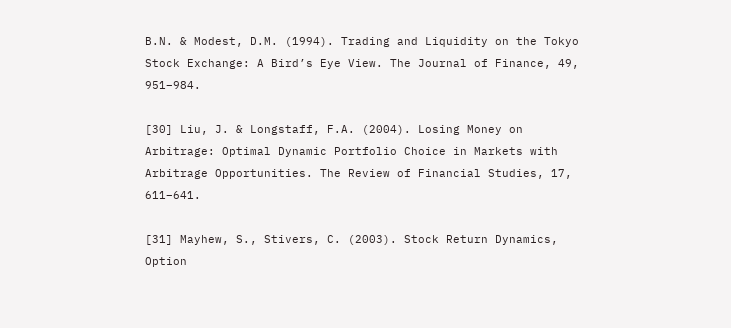B.N. & Modest, D.M. (1994). Trading and Liquidity on the Tokyo Stock Exchange: A Bird’s Eye View. The Journal of Finance, 49, 951–984.

[30] Liu, J. & Longstaff, F.A. (2004). Losing Money on Arbitrage: Optimal Dynamic Portfolio Choice in Markets with Arbitrage Opportunities. The Review of Financial Studies, 17, 611–641.

[31] Mayhew, S., Stivers, C. (2003). Stock Return Dynamics, Option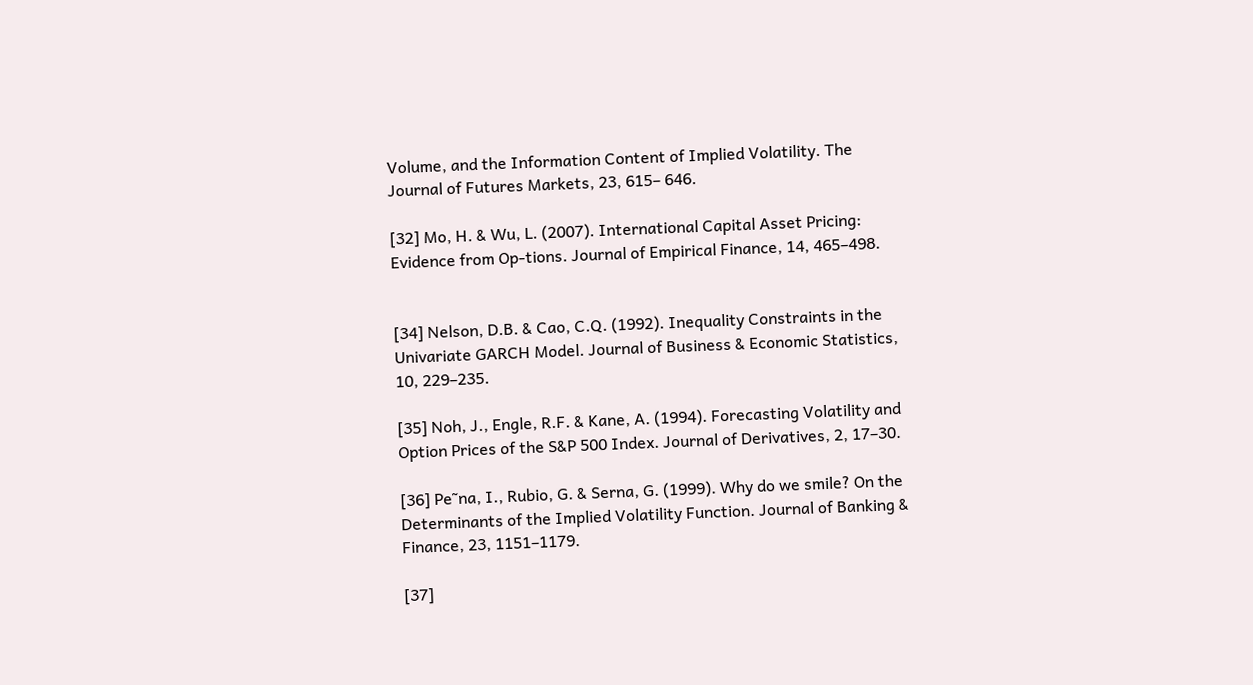Volume, and the Information Content of Implied Volatility. The Journal of Futures Markets, 23, 615– 646.

[32] Mo, H. & Wu, L. (2007). International Capital Asset Pricing: Evidence from Op-tions. Journal of Empirical Finance, 14, 465–498.


[34] Nelson, D.B. & Cao, C.Q. (1992). Inequality Constraints in the Univariate GARCH Model. Journal of Business & Economic Statistics, 10, 229–235.

[35] Noh, J., Engle, R.F. & Kane, A. (1994). Forecasting Volatility and Option Prices of the S&P 500 Index. Journal of Derivatives, 2, 17–30.

[36] Pe˜na, I., Rubio, G. & Serna, G. (1999). Why do we smile? On the Determinants of the Implied Volatility Function. Journal of Banking & Finance, 23, 1151–1179.

[37]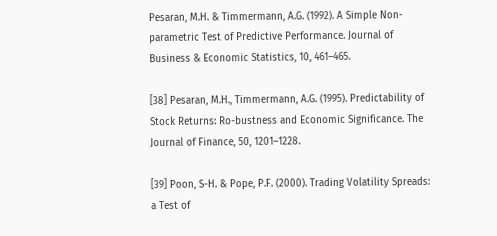Pesaran, M.H. & Timmermann, A.G. (1992). A Simple Non-parametric Test of Predictive Performance. Journal of Business & Economic Statistics, 10, 461–465.

[38] Pesaran, M.H., Timmermann, A.G. (1995). Predictability of Stock Returns: Ro-bustness and Economic Significance. The Journal of Finance, 50, 1201–1228.

[39] Poon, S-H. & Pope, P.F. (2000). Trading Volatility Spreads: a Test of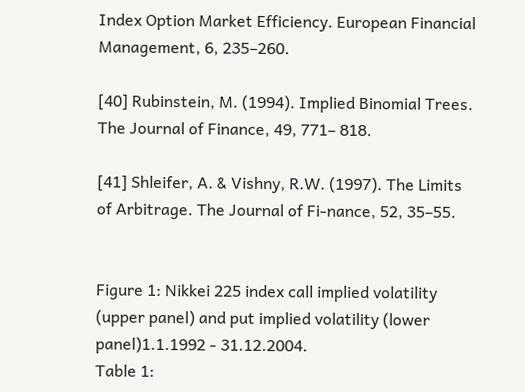Index Option Market Efficiency. European Financial Management, 6, 235–260.

[40] Rubinstein, M. (1994). Implied Binomial Trees. The Journal of Finance, 49, 771– 818.

[41] Shleifer, A. & Vishny, R.W. (1997). The Limits of Arbitrage. The Journal of Fi-nance, 52, 35–55.


Figure 1: Nikkei 225 index call implied volatility (upper panel) and put implied volatility (lower panel)1.1.1992 - 31.12.2004.
Table 1: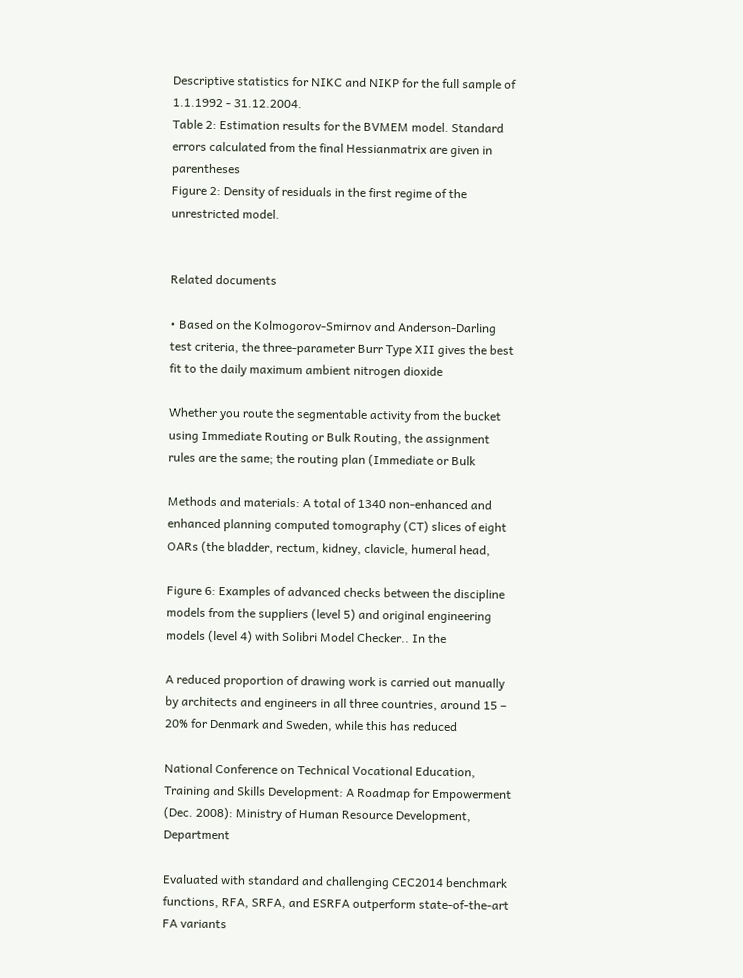Descriptive statistics for NIKC and NIKP for the full sample of 1.1.1992 - 31.12.2004.
Table 2: Estimation results for the BVMEM model. Standard errors calculated from the final Hessianmatrix are given in parentheses
Figure 2: Density of residuals in the first regime of the unrestricted model.


Related documents

• Based on the Kolmogorov-Smirnov and Anderson-Darling test criteria, the three-parameter Burr Type XII gives the best fit to the daily maximum ambient nitrogen dioxide

Whether you route the segmentable activity from the bucket using Immediate Routing or Bulk Routing, the assignment rules are the same; the routing plan (Immediate or Bulk

Methods and materials: A total of 1340 non-enhanced and enhanced planning computed tomography (CT) slices of eight OARs (the bladder, rectum, kidney, clavicle, humeral head,

Figure 6: Examples of advanced checks between the discipline models from the suppliers (level 5) and original engineering models (level 4) with Solibri Model Checker.. In the

A reduced proportion of drawing work is carried out manually by architects and engineers in all three countries, around 15 – 20% for Denmark and Sweden, while this has reduced

National Conference on Technical Vocational Education, Training and Skills Development: A Roadmap for Empowerment (Dec. 2008): Ministry of Human Resource Development, Department

Evaluated with standard and challenging CEC2014 benchmark functions, RFA, SRFA, and ESRFA outperform state-of-the-art FA variants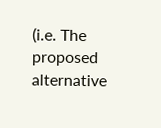(i.e. The proposed alternative